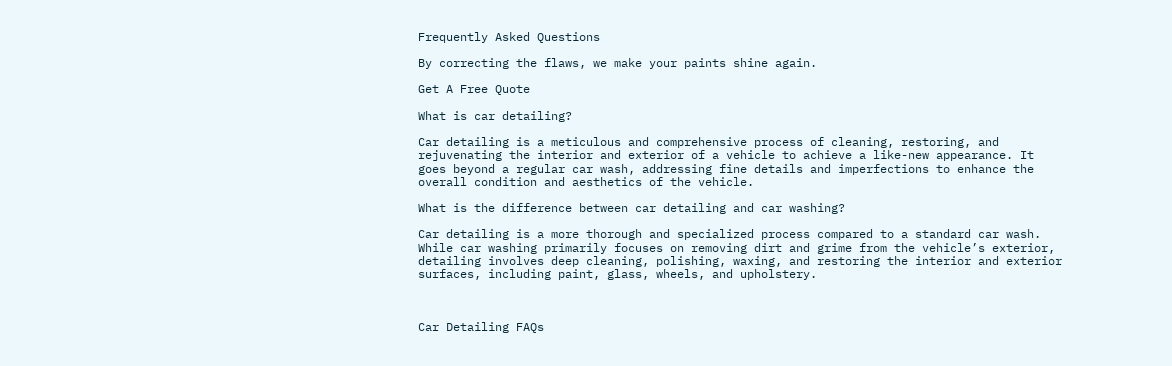Frequently Asked Questions

By correcting the flaws, we make your paints shine again.

Get A Free Quote

What is car detailing?

Car detailing is a meticulous and comprehensive process of cleaning, restoring, and rejuvenating the interior and exterior of a vehicle to achieve a like-new appearance. It goes beyond a regular car wash, addressing fine details and imperfections to enhance the overall condition and aesthetics of the vehicle.

What is the difference between car detailing and car washing?

Car detailing is a more thorough and specialized process compared to a standard car wash. While car washing primarily focuses on removing dirt and grime from the vehicle’s exterior, detailing involves deep cleaning, polishing, waxing, and restoring the interior and exterior surfaces, including paint, glass, wheels, and upholstery.



Car Detailing FAQs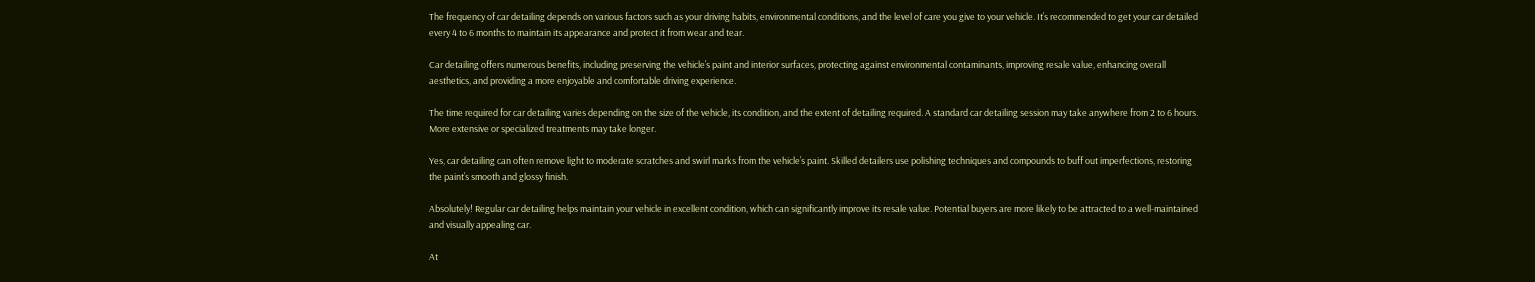The frequency of car detailing depends on various factors such as your driving habits, environmental conditions, and the level of care you give to your vehicle. It’s recommended to get your car detailed every 4 to 6 months to maintain its appearance and protect it from wear and tear.

Car detailing offers numerous benefits, including preserving the vehicle’s paint and interior surfaces, protecting against environmental contaminants, improving resale value, enhancing overall aesthetics, and providing a more enjoyable and comfortable driving experience.

The time required for car detailing varies depending on the size of the vehicle, its condition, and the extent of detailing required. A standard car detailing session may take anywhere from 2 to 6 hours. More extensive or specialized treatments may take longer.

Yes, car detailing can often remove light to moderate scratches and swirl marks from the vehicle’s paint. Skilled detailers use polishing techniques and compounds to buff out imperfections, restoring the paint’s smooth and glossy finish.

Absolutely! Regular car detailing helps maintain your vehicle in excellent condition, which can significantly improve its resale value. Potential buyers are more likely to be attracted to a well-maintained and visually appealing car.

At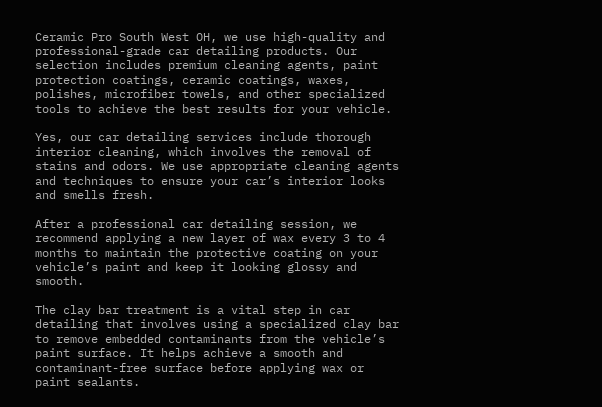Ceramic Pro South West OH, we use high-quality and professional-grade car detailing products. Our selection includes premium cleaning agents, paint protection coatings, ceramic coatings, waxes, polishes, microfiber towels, and other specialized tools to achieve the best results for your vehicle.

Yes, our car detailing services include thorough interior cleaning, which involves the removal of stains and odors. We use appropriate cleaning agents and techniques to ensure your car’s interior looks and smells fresh.

After a professional car detailing session, we recommend applying a new layer of wax every 3 to 4 months to maintain the protective coating on your vehicle’s paint and keep it looking glossy and smooth.

The clay bar treatment is a vital step in car detailing that involves using a specialized clay bar to remove embedded contaminants from the vehicle’s paint surface. It helps achieve a smooth and contaminant-free surface before applying wax or paint sealants.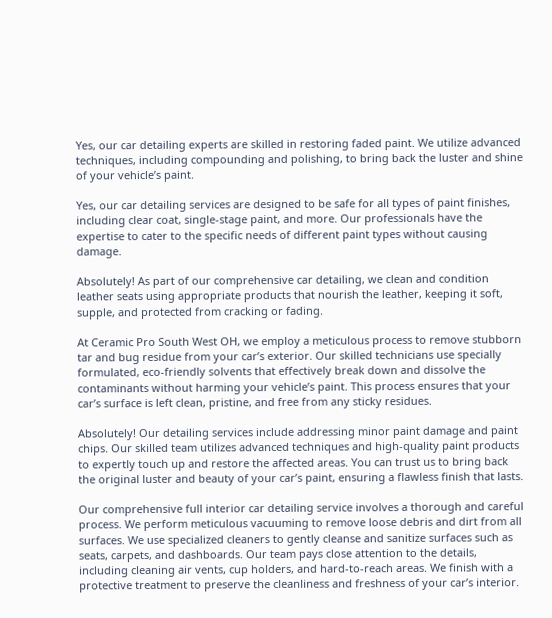Yes, our car detailing experts are skilled in restoring faded paint. We utilize advanced techniques, including compounding and polishing, to bring back the luster and shine of your vehicle’s paint.

Yes, our car detailing services are designed to be safe for all types of paint finishes, including clear coat, single-stage paint, and more. Our professionals have the expertise to cater to the specific needs of different paint types without causing damage.

Absolutely! As part of our comprehensive car detailing, we clean and condition leather seats using appropriate products that nourish the leather, keeping it soft, supple, and protected from cracking or fading.

At Ceramic Pro South West OH, we employ a meticulous process to remove stubborn tar and bug residue from your car’s exterior. Our skilled technicians use specially formulated, eco-friendly solvents that effectively break down and dissolve the contaminants without harming your vehicle’s paint. This process ensures that your car’s surface is left clean, pristine, and free from any sticky residues.

Absolutely! Our detailing services include addressing minor paint damage and paint chips. Our skilled team utilizes advanced techniques and high-quality paint products to expertly touch up and restore the affected areas. You can trust us to bring back the original luster and beauty of your car’s paint, ensuring a flawless finish that lasts.

Our comprehensive full interior car detailing service involves a thorough and careful process. We perform meticulous vacuuming to remove loose debris and dirt from all surfaces. We use specialized cleaners to gently cleanse and sanitize surfaces such as seats, carpets, and dashboards. Our team pays close attention to the details, including cleaning air vents, cup holders, and hard-to-reach areas. We finish with a protective treatment to preserve the cleanliness and freshness of your car’s interior.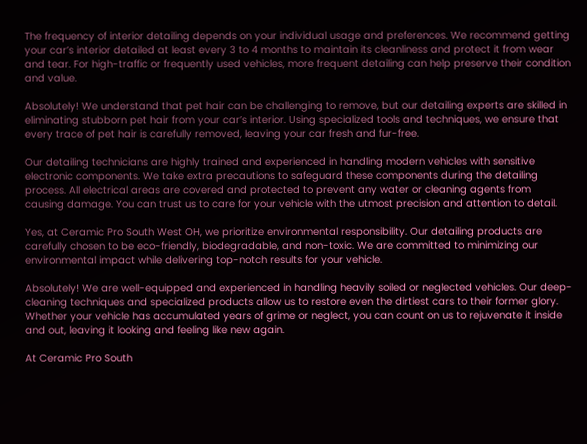The frequency of interior detailing depends on your individual usage and preferences. We recommend getting your car’s interior detailed at least every 3 to 4 months to maintain its cleanliness and protect it from wear and tear. For high-traffic or frequently used vehicles, more frequent detailing can help preserve their condition and value.

Absolutely! We understand that pet hair can be challenging to remove, but our detailing experts are skilled in eliminating stubborn pet hair from your car’s interior. Using specialized tools and techniques, we ensure that every trace of pet hair is carefully removed, leaving your car fresh and fur-free.

Our detailing technicians are highly trained and experienced in handling modern vehicles with sensitive electronic components. We take extra precautions to safeguard these components during the detailing process. All electrical areas are covered and protected to prevent any water or cleaning agents from causing damage. You can trust us to care for your vehicle with the utmost precision and attention to detail.

Yes, at Ceramic Pro South West OH, we prioritize environmental responsibility. Our detailing products are carefully chosen to be eco-friendly, biodegradable, and non-toxic. We are committed to minimizing our environmental impact while delivering top-notch results for your vehicle.

Absolutely! We are well-equipped and experienced in handling heavily soiled or neglected vehicles. Our deep-cleaning techniques and specialized products allow us to restore even the dirtiest cars to their former glory. Whether your vehicle has accumulated years of grime or neglect, you can count on us to rejuvenate it inside and out, leaving it looking and feeling like new again.

At Ceramic Pro South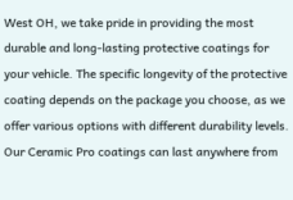West OH, we take pride in providing the most durable and long-lasting protective coatings for your vehicle. The specific longevity of the protective coating depends on the package you choose, as we offer various options with different durability levels. Our Ceramic Pro coatings can last anywhere from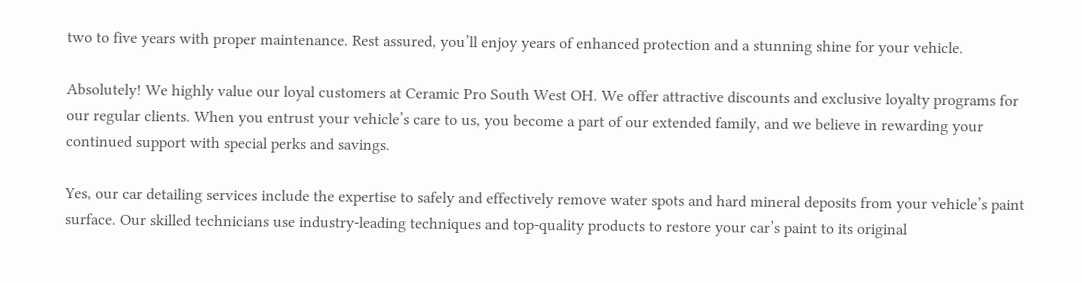two to five years with proper maintenance. Rest assured, you’ll enjoy years of enhanced protection and a stunning shine for your vehicle.

Absolutely! We highly value our loyal customers at Ceramic Pro South West OH. We offer attractive discounts and exclusive loyalty programs for our regular clients. When you entrust your vehicle’s care to us, you become a part of our extended family, and we believe in rewarding your continued support with special perks and savings.

Yes, our car detailing services include the expertise to safely and effectively remove water spots and hard mineral deposits from your vehicle’s paint surface. Our skilled technicians use industry-leading techniques and top-quality products to restore your car’s paint to its original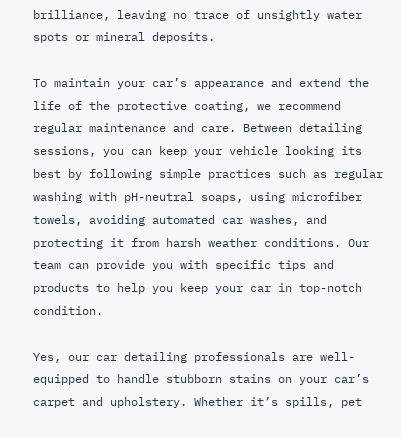brilliance, leaving no trace of unsightly water spots or mineral deposits.

To maintain your car’s appearance and extend the life of the protective coating, we recommend regular maintenance and care. Between detailing sessions, you can keep your vehicle looking its best by following simple practices such as regular washing with pH-neutral soaps, using microfiber towels, avoiding automated car washes, and protecting it from harsh weather conditions. Our team can provide you with specific tips and products to help you keep your car in top-notch condition.

Yes, our car detailing professionals are well-equipped to handle stubborn stains on your car’s carpet and upholstery. Whether it’s spills, pet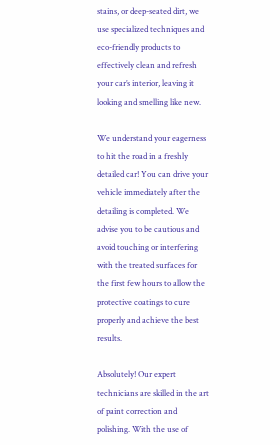stains, or deep-seated dirt, we use specialized techniques and eco-friendly products to effectively clean and refresh your car’s interior, leaving it looking and smelling like new.

We understand your eagerness to hit the road in a freshly detailed car! You can drive your vehicle immediately after the detailing is completed. We advise you to be cautious and avoid touching or interfering with the treated surfaces for the first few hours to allow the protective coatings to cure properly and achieve the best results.

Absolutely! Our expert technicians are skilled in the art of paint correction and polishing. With the use of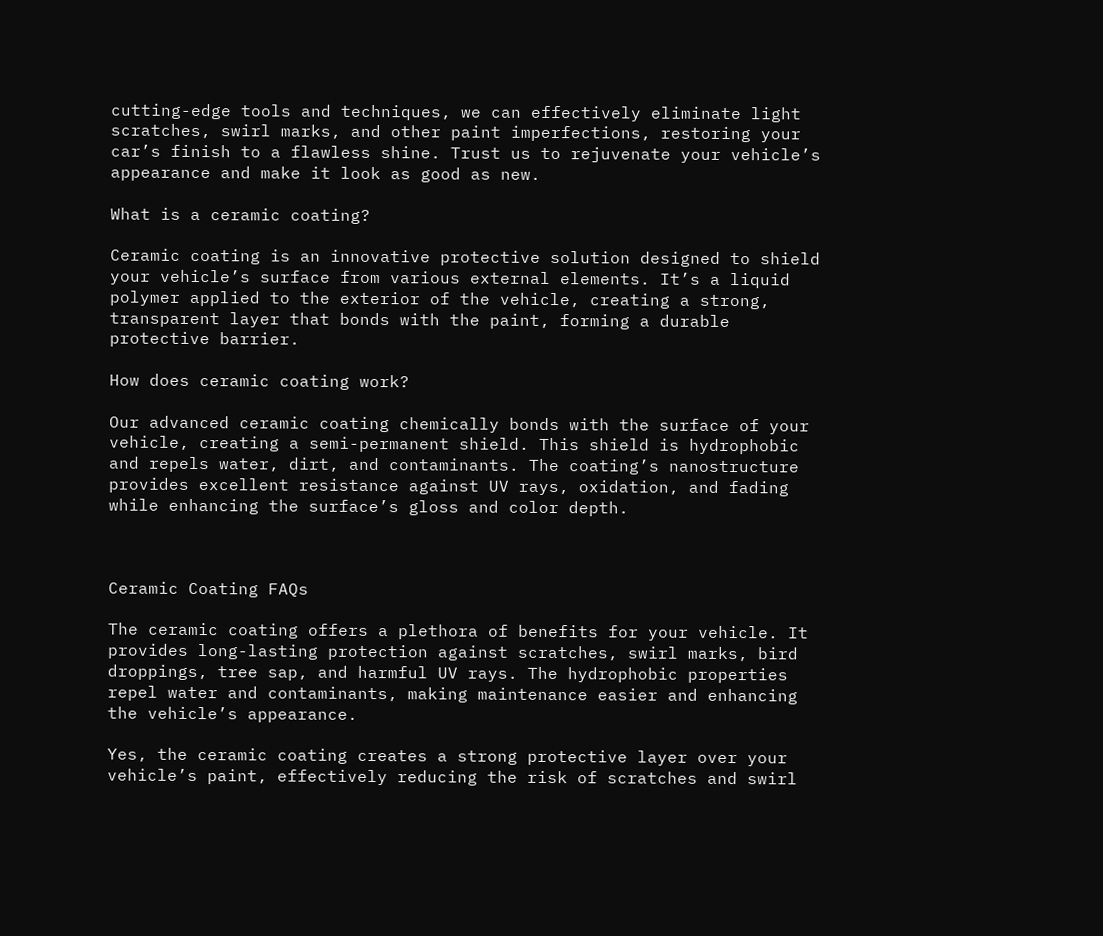cutting-edge tools and techniques, we can effectively eliminate light scratches, swirl marks, and other paint imperfections, restoring your car’s finish to a flawless shine. Trust us to rejuvenate your vehicle’s appearance and make it look as good as new.

What is a ceramic coating?

Ceramic coating is an innovative protective solution designed to shield your vehicle’s surface from various external elements. It’s a liquid polymer applied to the exterior of the vehicle, creating a strong, transparent layer that bonds with the paint, forming a durable protective barrier.

How does ceramic coating work?

Our advanced ceramic coating chemically bonds with the surface of your vehicle, creating a semi-permanent shield. This shield is hydrophobic and repels water, dirt, and contaminants. The coating’s nanostructure provides excellent resistance against UV rays, oxidation, and fading while enhancing the surface’s gloss and color depth.



Ceramic Coating FAQs

The ceramic coating offers a plethora of benefits for your vehicle. It provides long-lasting protection against scratches, swirl marks, bird droppings, tree sap, and harmful UV rays. The hydrophobic properties repel water and contaminants, making maintenance easier and enhancing the vehicle’s appearance.

Yes, the ceramic coating creates a strong protective layer over your vehicle’s paint, effectively reducing the risk of scratches and swirl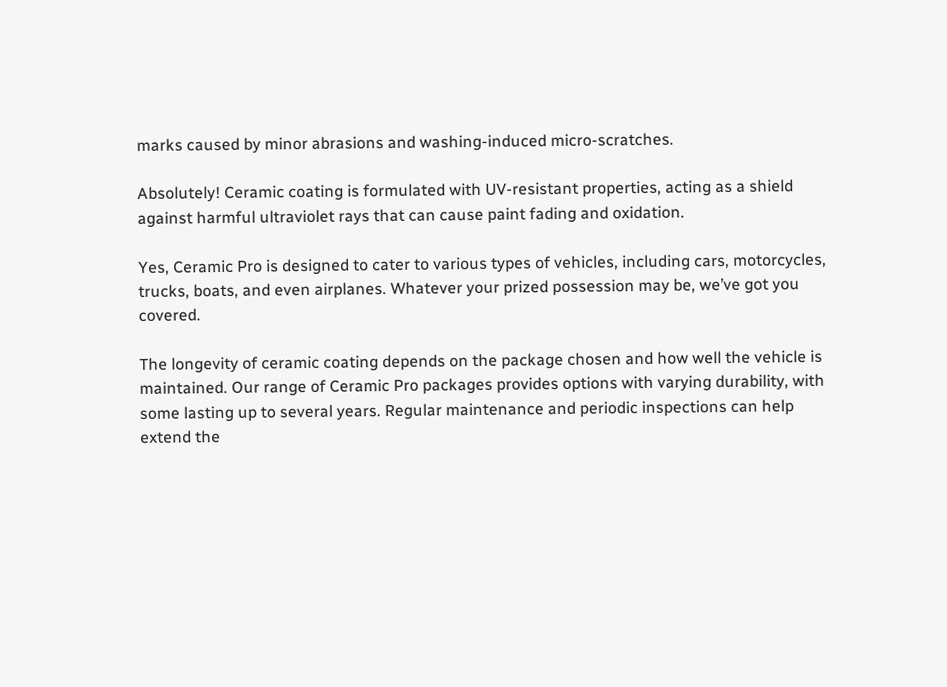marks caused by minor abrasions and washing-induced micro-scratches.

Absolutely! Ceramic coating is formulated with UV-resistant properties, acting as a shield against harmful ultraviolet rays that can cause paint fading and oxidation.

Yes, Ceramic Pro is designed to cater to various types of vehicles, including cars, motorcycles, trucks, boats, and even airplanes. Whatever your prized possession may be, we’ve got you covered.

The longevity of ceramic coating depends on the package chosen and how well the vehicle is maintained. Our range of Ceramic Pro packages provides options with varying durability, with some lasting up to several years. Regular maintenance and periodic inspections can help extend the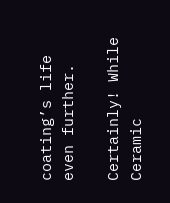coating’s life even further.

Certainly! While Ceramic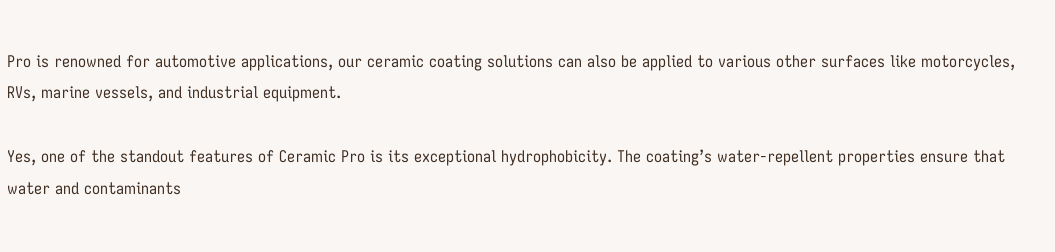Pro is renowned for automotive applications, our ceramic coating solutions can also be applied to various other surfaces like motorcycles, RVs, marine vessels, and industrial equipment.

Yes, one of the standout features of Ceramic Pro is its exceptional hydrophobicity. The coating’s water-repellent properties ensure that water and contaminants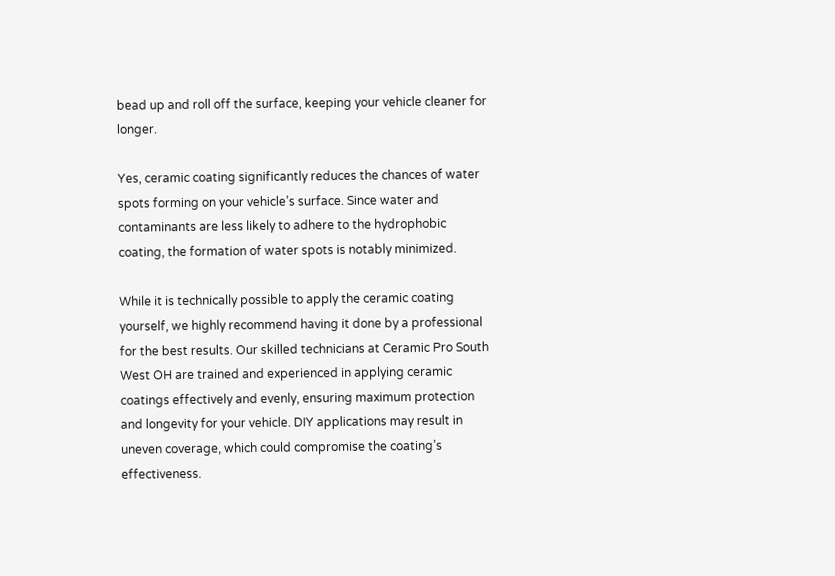bead up and roll off the surface, keeping your vehicle cleaner for longer.

Yes, ceramic coating significantly reduces the chances of water spots forming on your vehicle’s surface. Since water and contaminants are less likely to adhere to the hydrophobic coating, the formation of water spots is notably minimized.

While it is technically possible to apply the ceramic coating yourself, we highly recommend having it done by a professional for the best results. Our skilled technicians at Ceramic Pro South West OH are trained and experienced in applying ceramic coatings effectively and evenly, ensuring maximum protection and longevity for your vehicle. DIY applications may result in uneven coverage, which could compromise the coating’s effectiveness.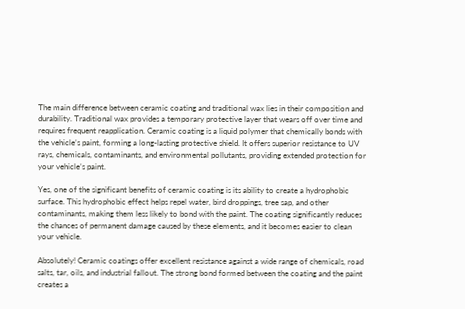The main difference between ceramic coating and traditional wax lies in their composition and durability. Traditional wax provides a temporary protective layer that wears off over time and requires frequent reapplication. Ceramic coating is a liquid polymer that chemically bonds with the vehicle’s paint, forming a long-lasting protective shield. It offers superior resistance to UV rays, chemicals, contaminants, and environmental pollutants, providing extended protection for your vehicle’s paint.

Yes, one of the significant benefits of ceramic coating is its ability to create a hydrophobic surface. This hydrophobic effect helps repel water, bird droppings, tree sap, and other contaminants, making them less likely to bond with the paint. The coating significantly reduces the chances of permanent damage caused by these elements, and it becomes easier to clean your vehicle.

Absolutely! Ceramic coatings offer excellent resistance against a wide range of chemicals, road salts, tar, oils, and industrial fallout. The strong bond formed between the coating and the paint creates a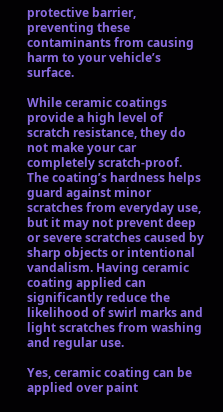protective barrier, preventing these contaminants from causing harm to your vehicle’s surface.

While ceramic coatings provide a high level of scratch resistance, they do not make your car completely scratch-proof. The coating’s hardness helps guard against minor scratches from everyday use, but it may not prevent deep or severe scratches caused by sharp objects or intentional vandalism. Having ceramic coating applied can significantly reduce the likelihood of swirl marks and light scratches from washing and regular use.

Yes, ceramic coating can be applied over paint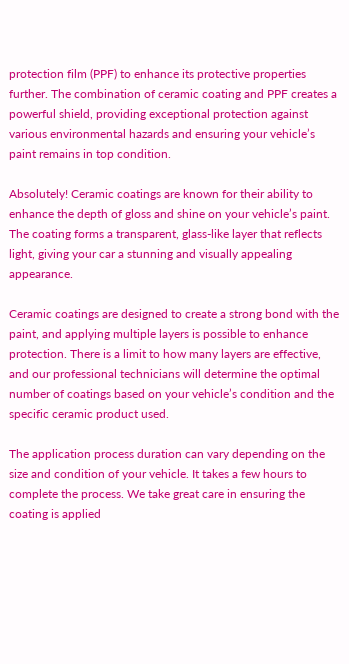protection film (PPF) to enhance its protective properties further. The combination of ceramic coating and PPF creates a powerful shield, providing exceptional protection against various environmental hazards and ensuring your vehicle’s paint remains in top condition.

Absolutely! Ceramic coatings are known for their ability to enhance the depth of gloss and shine on your vehicle’s paint. The coating forms a transparent, glass-like layer that reflects light, giving your car a stunning and visually appealing appearance.

Ceramic coatings are designed to create a strong bond with the paint, and applying multiple layers is possible to enhance protection. There is a limit to how many layers are effective, and our professional technicians will determine the optimal number of coatings based on your vehicle’s condition and the specific ceramic product used.

The application process duration can vary depending on the size and condition of your vehicle. It takes a few hours to complete the process. We take great care in ensuring the coating is applied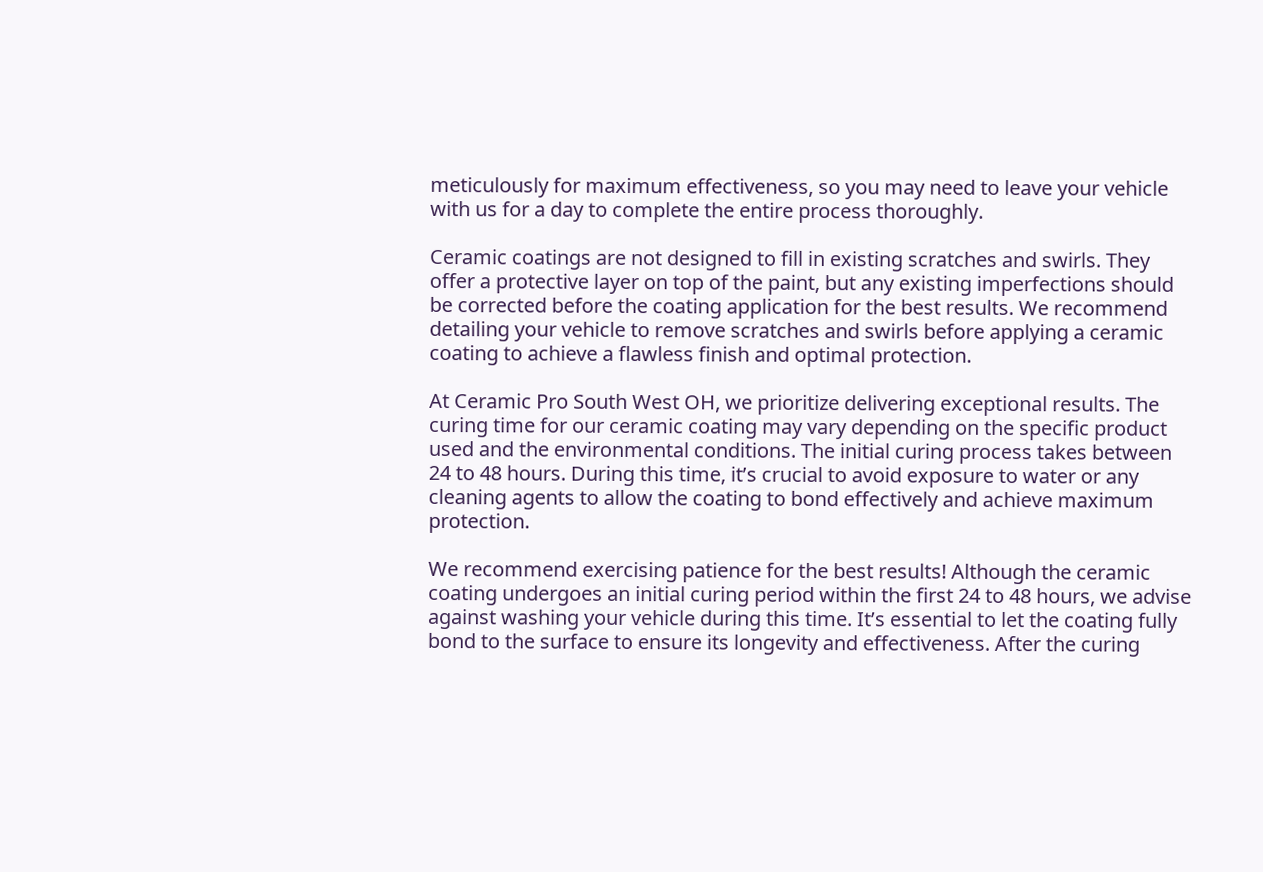meticulously for maximum effectiveness, so you may need to leave your vehicle with us for a day to complete the entire process thoroughly.

Ceramic coatings are not designed to fill in existing scratches and swirls. They offer a protective layer on top of the paint, but any existing imperfections should be corrected before the coating application for the best results. We recommend detailing your vehicle to remove scratches and swirls before applying a ceramic coating to achieve a flawless finish and optimal protection.

At Ceramic Pro South West OH, we prioritize delivering exceptional results. The curing time for our ceramic coating may vary depending on the specific product used and the environmental conditions. The initial curing process takes between 24 to 48 hours. During this time, it’s crucial to avoid exposure to water or any cleaning agents to allow the coating to bond effectively and achieve maximum protection.

We recommend exercising patience for the best results! Although the ceramic coating undergoes an initial curing period within the first 24 to 48 hours, we advise against washing your vehicle during this time. It’s essential to let the coating fully bond to the surface to ensure its longevity and effectiveness. After the curing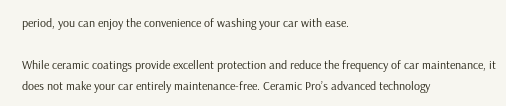period, you can enjoy the convenience of washing your car with ease.

While ceramic coatings provide excellent protection and reduce the frequency of car maintenance, it does not make your car entirely maintenance-free. Ceramic Pro’s advanced technology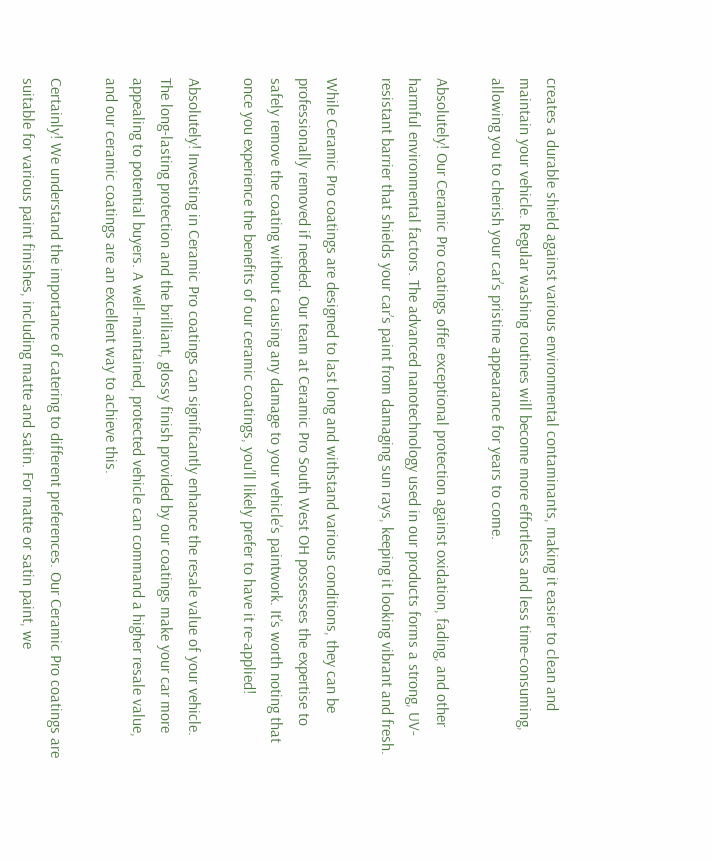creates a durable shield against various environmental contaminants, making it easier to clean and maintain your vehicle. Regular washing routines will become more effortless and less time-consuming, allowing you to cherish your car’s pristine appearance for years to come.

Absolutely! Our Ceramic Pro coatings offer exceptional protection against oxidation, fading, and other harmful environmental factors. The advanced nanotechnology used in our products forms a strong, UV-resistant barrier that shields your car’s paint from damaging sun rays, keeping it looking vibrant and fresh.

While Ceramic Pro coatings are designed to last long and withstand various conditions, they can be professionally removed if needed. Our team at Ceramic Pro South West OH possesses the expertise to safely remove the coating without causing any damage to your vehicle’s paintwork. It’s worth noting that once you experience the benefits of our ceramic coatings, you’ll likely prefer to have it re-applied!

Absolutely! Investing in Ceramic Pro coatings can significantly enhance the resale value of your vehicle. The long-lasting protection and the brilliant, glossy finish provided by our coatings make your car more appealing to potential buyers. A well-maintained, protected vehicle can command a higher resale value, and our ceramic coatings are an excellent way to achieve this.

Certainly! We understand the importance of catering to different preferences. Our Ceramic Pro coatings are suitable for various paint finishes, including matte and satin. For matte or satin paint, we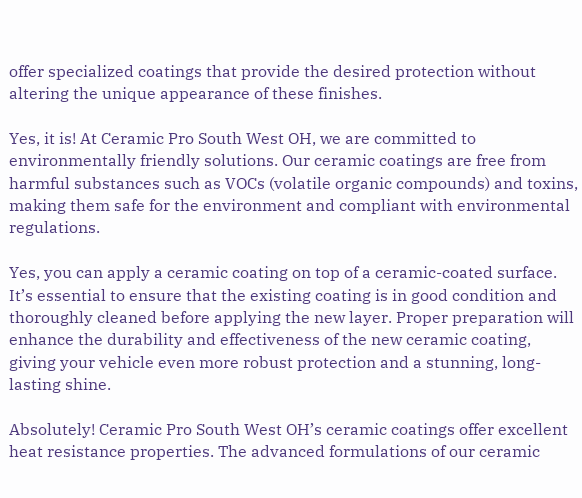offer specialized coatings that provide the desired protection without altering the unique appearance of these finishes.

Yes, it is! At Ceramic Pro South West OH, we are committed to environmentally friendly solutions. Our ceramic coatings are free from harmful substances such as VOCs (volatile organic compounds) and toxins, making them safe for the environment and compliant with environmental regulations.

Yes, you can apply a ceramic coating on top of a ceramic-coated surface. It’s essential to ensure that the existing coating is in good condition and thoroughly cleaned before applying the new layer. Proper preparation will enhance the durability and effectiveness of the new ceramic coating, giving your vehicle even more robust protection and a stunning, long-lasting shine.

Absolutely! Ceramic Pro South West OH’s ceramic coatings offer excellent heat resistance properties. The advanced formulations of our ceramic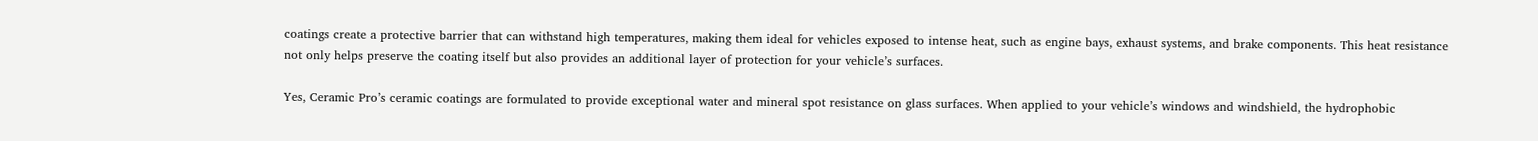coatings create a protective barrier that can withstand high temperatures, making them ideal for vehicles exposed to intense heat, such as engine bays, exhaust systems, and brake components. This heat resistance not only helps preserve the coating itself but also provides an additional layer of protection for your vehicle’s surfaces.

Yes, Ceramic Pro’s ceramic coatings are formulated to provide exceptional water and mineral spot resistance on glass surfaces. When applied to your vehicle’s windows and windshield, the hydrophobic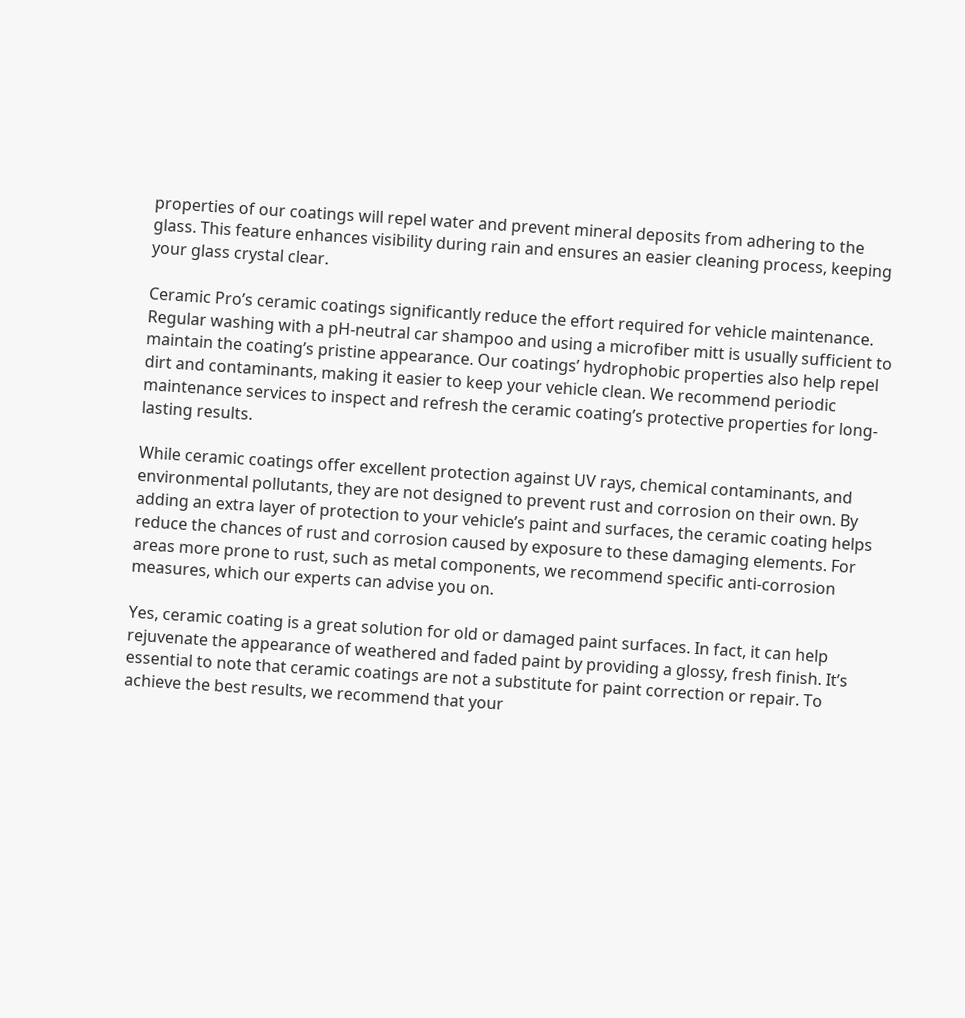properties of our coatings will repel water and prevent mineral deposits from adhering to the glass. This feature enhances visibility during rain and ensures an easier cleaning process, keeping your glass crystal clear.

Ceramic Pro’s ceramic coatings significantly reduce the effort required for vehicle maintenance. Regular washing with a pH-neutral car shampoo and using a microfiber mitt is usually sufficient to maintain the coating’s pristine appearance. Our coatings’ hydrophobic properties also help repel dirt and contaminants, making it easier to keep your vehicle clean. We recommend periodic maintenance services to inspect and refresh the ceramic coating’s protective properties for long-lasting results.

While ceramic coatings offer excellent protection against UV rays, chemical contaminants, and environmental pollutants, they are not designed to prevent rust and corrosion on their own. By adding an extra layer of protection to your vehicle’s paint and surfaces, the ceramic coating helps reduce the chances of rust and corrosion caused by exposure to these damaging elements. For areas more prone to rust, such as metal components, we recommend specific anti-corrosion measures, which our experts can advise you on.

Yes, ceramic coating is a great solution for old or damaged paint surfaces. In fact, it can help rejuvenate the appearance of weathered and faded paint by providing a glossy, fresh finish. It’s essential to note that ceramic coatings are not a substitute for paint correction or repair. To achieve the best results, we recommend that your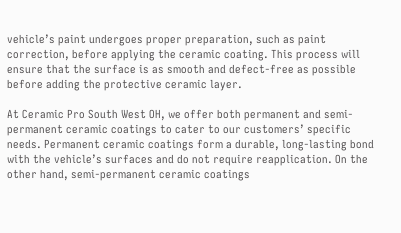vehicle’s paint undergoes proper preparation, such as paint correction, before applying the ceramic coating. This process will ensure that the surface is as smooth and defect-free as possible before adding the protective ceramic layer.

At Ceramic Pro South West OH, we offer both permanent and semi-permanent ceramic coatings to cater to our customers’ specific needs. Permanent ceramic coatings form a durable, long-lasting bond with the vehicle’s surfaces and do not require reapplication. On the other hand, semi-permanent ceramic coatings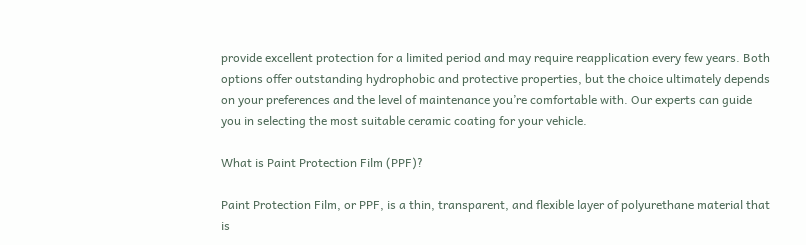provide excellent protection for a limited period and may require reapplication every few years. Both options offer outstanding hydrophobic and protective properties, but the choice ultimately depends on your preferences and the level of maintenance you’re comfortable with. Our experts can guide you in selecting the most suitable ceramic coating for your vehicle.

What is Paint Protection Film (PPF)?

Paint Protection Film, or PPF, is a thin, transparent, and flexible layer of polyurethane material that is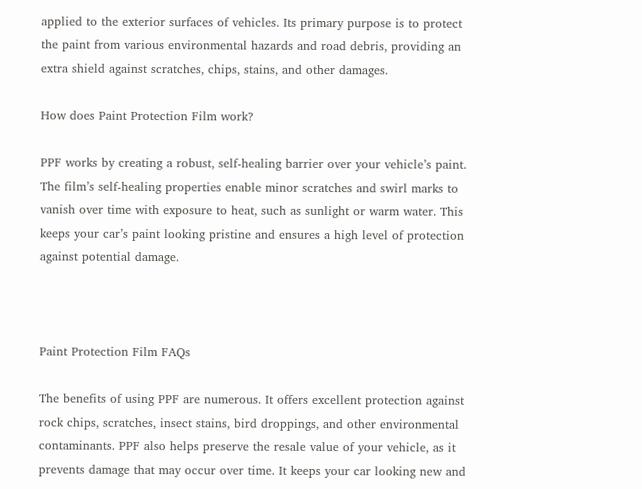applied to the exterior surfaces of vehicles. Its primary purpose is to protect the paint from various environmental hazards and road debris, providing an extra shield against scratches, chips, stains, and other damages.

How does Paint Protection Film work?

PPF works by creating a robust, self-healing barrier over your vehicle’s paint. The film’s self-healing properties enable minor scratches and swirl marks to vanish over time with exposure to heat, such as sunlight or warm water. This keeps your car’s paint looking pristine and ensures a high level of protection against potential damage.



Paint Protection Film FAQs

The benefits of using PPF are numerous. It offers excellent protection against rock chips, scratches, insect stains, bird droppings, and other environmental contaminants. PPF also helps preserve the resale value of your vehicle, as it prevents damage that may occur over time. It keeps your car looking new and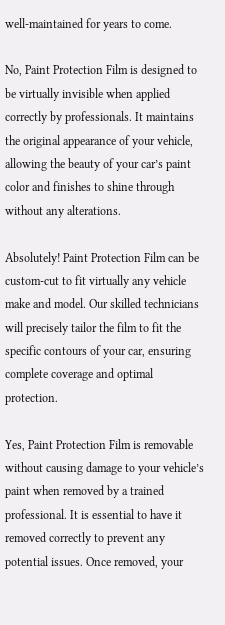well-maintained for years to come.

No, Paint Protection Film is designed to be virtually invisible when applied correctly by professionals. It maintains the original appearance of your vehicle, allowing the beauty of your car’s paint color and finishes to shine through without any alterations.

Absolutely! Paint Protection Film can be custom-cut to fit virtually any vehicle make and model. Our skilled technicians will precisely tailor the film to fit the specific contours of your car, ensuring complete coverage and optimal protection.

Yes, Paint Protection Film is removable without causing damage to your vehicle’s paint when removed by a trained professional. It is essential to have it removed correctly to prevent any potential issues. Once removed, your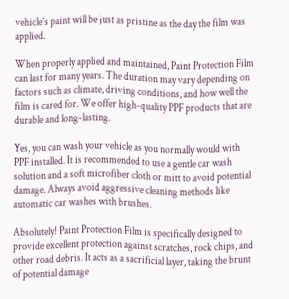vehicle’s paint will be just as pristine as the day the film was applied.

When properly applied and maintained, Paint Protection Film can last for many years. The duration may vary depending on factors such as climate, driving conditions, and how well the film is cared for. We offer high-quality PPF products that are durable and long-lasting.

Yes, you can wash your vehicle as you normally would with PPF installed. It is recommended to use a gentle car wash solution and a soft microfiber cloth or mitt to avoid potential damage. Always avoid aggressive cleaning methods like automatic car washes with brushes.

Absolutely! Paint Protection Film is specifically designed to provide excellent protection against scratches, rock chips, and other road debris. It acts as a sacrificial layer, taking the brunt of potential damage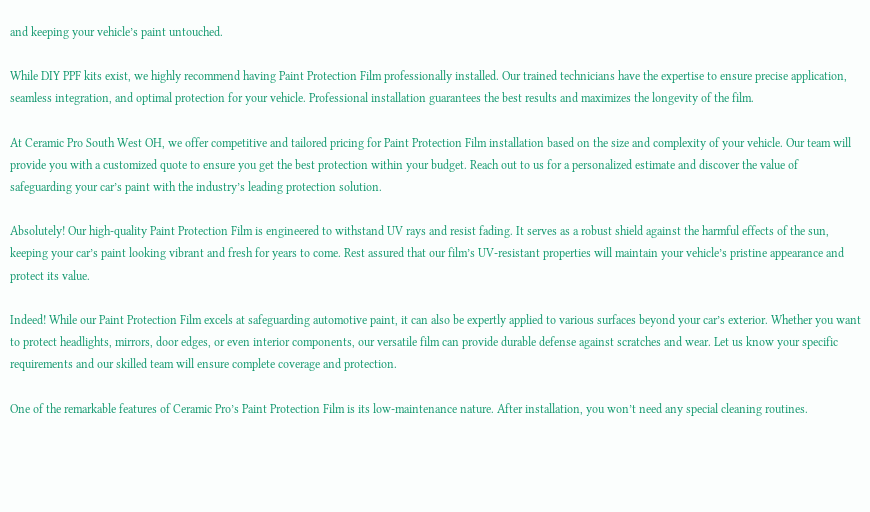and keeping your vehicle’s paint untouched.

While DIY PPF kits exist, we highly recommend having Paint Protection Film professionally installed. Our trained technicians have the expertise to ensure precise application, seamless integration, and optimal protection for your vehicle. Professional installation guarantees the best results and maximizes the longevity of the film.

At Ceramic Pro South West OH, we offer competitive and tailored pricing for Paint Protection Film installation based on the size and complexity of your vehicle. Our team will provide you with a customized quote to ensure you get the best protection within your budget. Reach out to us for a personalized estimate and discover the value of safeguarding your car’s paint with the industry’s leading protection solution.

Absolutely! Our high-quality Paint Protection Film is engineered to withstand UV rays and resist fading. It serves as a robust shield against the harmful effects of the sun, keeping your car’s paint looking vibrant and fresh for years to come. Rest assured that our film’s UV-resistant properties will maintain your vehicle’s pristine appearance and protect its value.

Indeed! While our Paint Protection Film excels at safeguarding automotive paint, it can also be expertly applied to various surfaces beyond your car’s exterior. Whether you want to protect headlights, mirrors, door edges, or even interior components, our versatile film can provide durable defense against scratches and wear. Let us know your specific requirements and our skilled team will ensure complete coverage and protection.

One of the remarkable features of Ceramic Pro’s Paint Protection Film is its low-maintenance nature. After installation, you won’t need any special cleaning routines.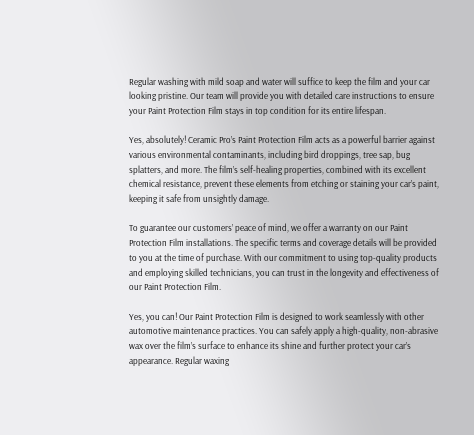Regular washing with mild soap and water will suffice to keep the film and your car looking pristine. Our team will provide you with detailed care instructions to ensure your Paint Protection Film stays in top condition for its entire lifespan.

Yes, absolutely! Ceramic Pro’s Paint Protection Film acts as a powerful barrier against various environmental contaminants, including bird droppings, tree sap, bug splatters, and more. The film’s self-healing properties, combined with its excellent chemical resistance, prevent these elements from etching or staining your car’s paint, keeping it safe from unsightly damage.

To guarantee our customers’ peace of mind, we offer a warranty on our Paint Protection Film installations. The specific terms and coverage details will be provided to you at the time of purchase. With our commitment to using top-quality products and employing skilled technicians, you can trust in the longevity and effectiveness of our Paint Protection Film.

Yes, you can! Our Paint Protection Film is designed to work seamlessly with other automotive maintenance practices. You can safely apply a high-quality, non-abrasive wax over the film’s surface to enhance its shine and further protect your car’s appearance. Regular waxing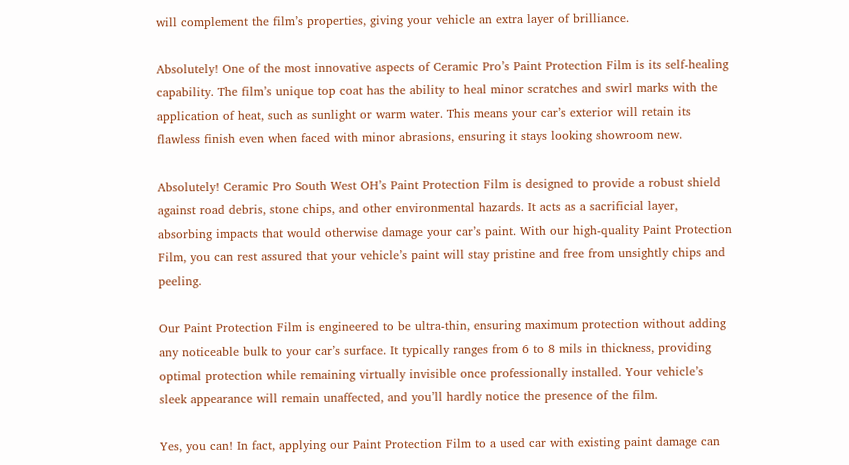will complement the film’s properties, giving your vehicle an extra layer of brilliance.

Absolutely! One of the most innovative aspects of Ceramic Pro’s Paint Protection Film is its self-healing capability. The film’s unique top coat has the ability to heal minor scratches and swirl marks with the application of heat, such as sunlight or warm water. This means your car’s exterior will retain its flawless finish even when faced with minor abrasions, ensuring it stays looking showroom new.

Absolutely! Ceramic Pro South West OH’s Paint Protection Film is designed to provide a robust shield against road debris, stone chips, and other environmental hazards. It acts as a sacrificial layer, absorbing impacts that would otherwise damage your car’s paint. With our high-quality Paint Protection Film, you can rest assured that your vehicle’s paint will stay pristine and free from unsightly chips and peeling.

Our Paint Protection Film is engineered to be ultra-thin, ensuring maximum protection without adding any noticeable bulk to your car’s surface. It typically ranges from 6 to 8 mils in thickness, providing optimal protection while remaining virtually invisible once professionally installed. Your vehicle’s sleek appearance will remain unaffected, and you’ll hardly notice the presence of the film.

Yes, you can! In fact, applying our Paint Protection Film to a used car with existing paint damage can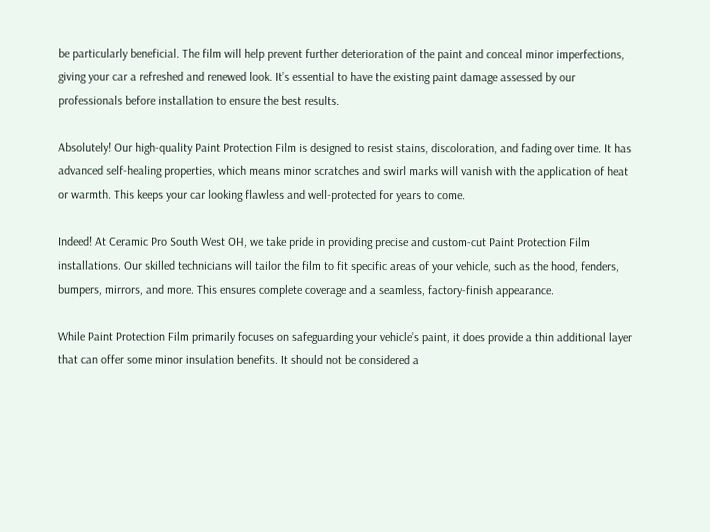be particularly beneficial. The film will help prevent further deterioration of the paint and conceal minor imperfections, giving your car a refreshed and renewed look. It’s essential to have the existing paint damage assessed by our professionals before installation to ensure the best results.

Absolutely! Our high-quality Paint Protection Film is designed to resist stains, discoloration, and fading over time. It has advanced self-healing properties, which means minor scratches and swirl marks will vanish with the application of heat or warmth. This keeps your car looking flawless and well-protected for years to come.

Indeed! At Ceramic Pro South West OH, we take pride in providing precise and custom-cut Paint Protection Film installations. Our skilled technicians will tailor the film to fit specific areas of your vehicle, such as the hood, fenders, bumpers, mirrors, and more. This ensures complete coverage and a seamless, factory-finish appearance.

While Paint Protection Film primarily focuses on safeguarding your vehicle’s paint, it does provide a thin additional layer that can offer some minor insulation benefits. It should not be considered a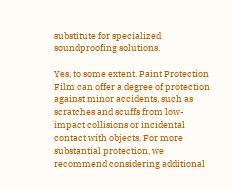substitute for specialized soundproofing solutions.

Yes, to some extent. Paint Protection Film can offer a degree of protection against minor accidents, such as scratches and scuffs from low-impact collisions or incidental contact with objects. For more substantial protection, we recommend considering additional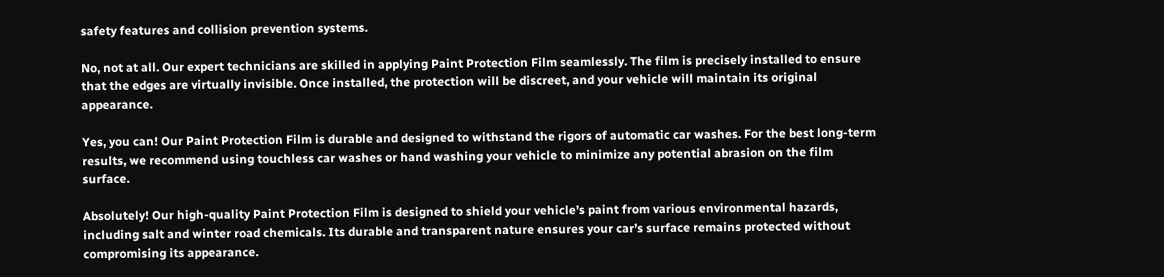safety features and collision prevention systems.

No, not at all. Our expert technicians are skilled in applying Paint Protection Film seamlessly. The film is precisely installed to ensure that the edges are virtually invisible. Once installed, the protection will be discreet, and your vehicle will maintain its original appearance.

Yes, you can! Our Paint Protection Film is durable and designed to withstand the rigors of automatic car washes. For the best long-term results, we recommend using touchless car washes or hand washing your vehicle to minimize any potential abrasion on the film surface.

Absolutely! Our high-quality Paint Protection Film is designed to shield your vehicle’s paint from various environmental hazards, including salt and winter road chemicals. Its durable and transparent nature ensures your car’s surface remains protected without compromising its appearance.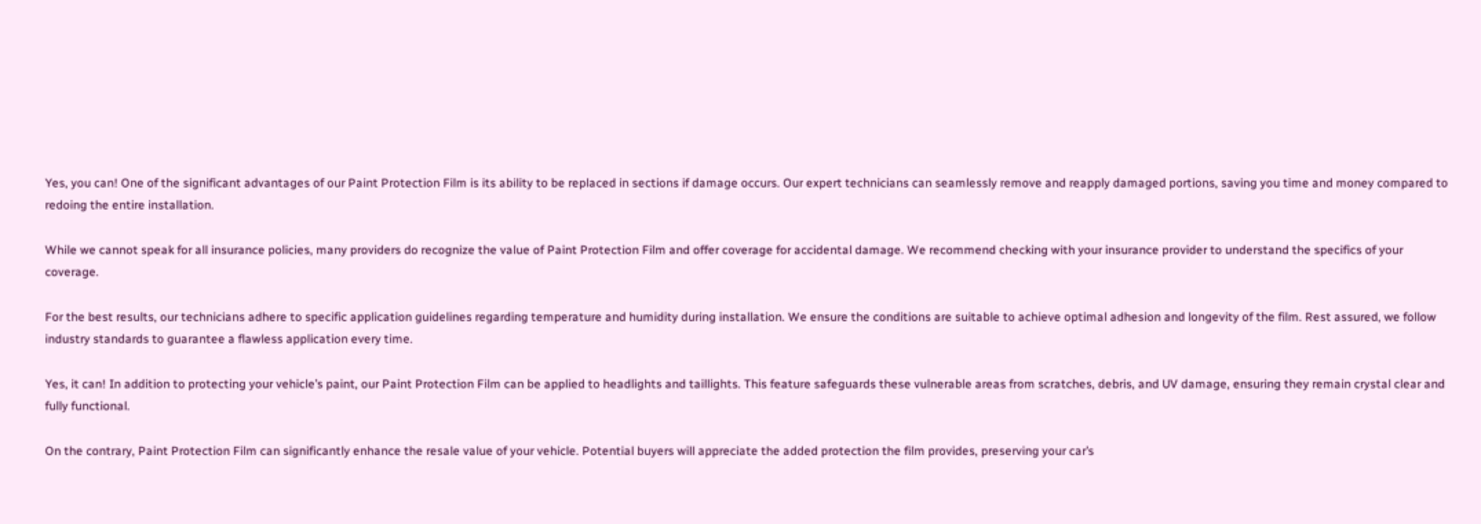Yes, you can! One of the significant advantages of our Paint Protection Film is its ability to be replaced in sections if damage occurs. Our expert technicians can seamlessly remove and reapply damaged portions, saving you time and money compared to redoing the entire installation.

While we cannot speak for all insurance policies, many providers do recognize the value of Paint Protection Film and offer coverage for accidental damage. We recommend checking with your insurance provider to understand the specifics of your coverage.

For the best results, our technicians adhere to specific application guidelines regarding temperature and humidity during installation. We ensure the conditions are suitable to achieve optimal adhesion and longevity of the film. Rest assured, we follow industry standards to guarantee a flawless application every time.

Yes, it can! In addition to protecting your vehicle’s paint, our Paint Protection Film can be applied to headlights and taillights. This feature safeguards these vulnerable areas from scratches, debris, and UV damage, ensuring they remain crystal clear and fully functional.

On the contrary, Paint Protection Film can significantly enhance the resale value of your vehicle. Potential buyers will appreciate the added protection the film provides, preserving your car’s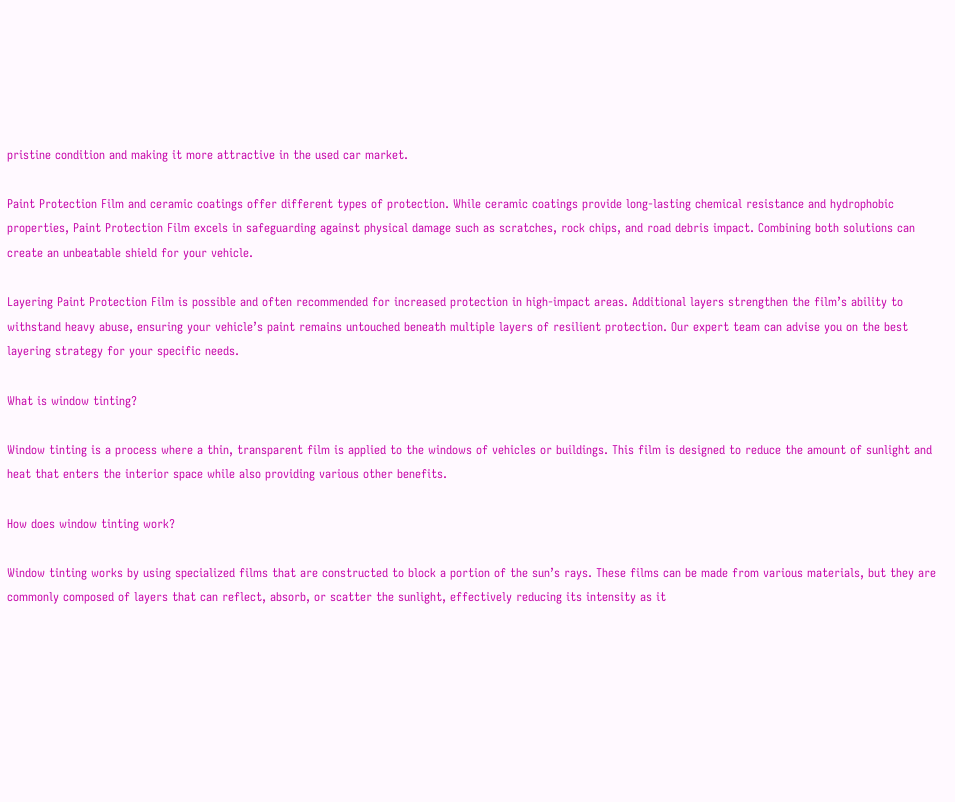pristine condition and making it more attractive in the used car market.

Paint Protection Film and ceramic coatings offer different types of protection. While ceramic coatings provide long-lasting chemical resistance and hydrophobic properties, Paint Protection Film excels in safeguarding against physical damage such as scratches, rock chips, and road debris impact. Combining both solutions can create an unbeatable shield for your vehicle.

Layering Paint Protection Film is possible and often recommended for increased protection in high-impact areas. Additional layers strengthen the film’s ability to withstand heavy abuse, ensuring your vehicle’s paint remains untouched beneath multiple layers of resilient protection. Our expert team can advise you on the best layering strategy for your specific needs.

What is window tinting?

Window tinting is a process where a thin, transparent film is applied to the windows of vehicles or buildings. This film is designed to reduce the amount of sunlight and heat that enters the interior space while also providing various other benefits.

How does window tinting work?

Window tinting works by using specialized films that are constructed to block a portion of the sun’s rays. These films can be made from various materials, but they are commonly composed of layers that can reflect, absorb, or scatter the sunlight, effectively reducing its intensity as it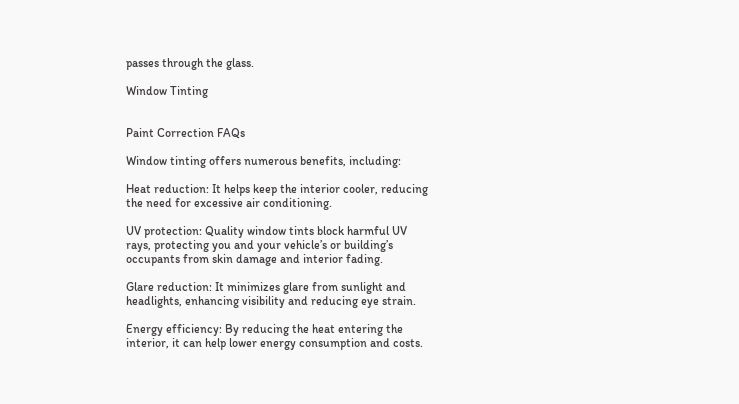passes through the glass.

Window Tinting


Paint Correction FAQs

Window tinting offers numerous benefits, including:

Heat reduction: It helps keep the interior cooler, reducing the need for excessive air conditioning.

UV protection: Quality window tints block harmful UV rays, protecting you and your vehicle’s or building’s occupants from skin damage and interior fading.

Glare reduction: It minimizes glare from sunlight and headlights, enhancing visibility and reducing eye strain.

Energy efficiency: By reducing the heat entering the interior, it can help lower energy consumption and costs.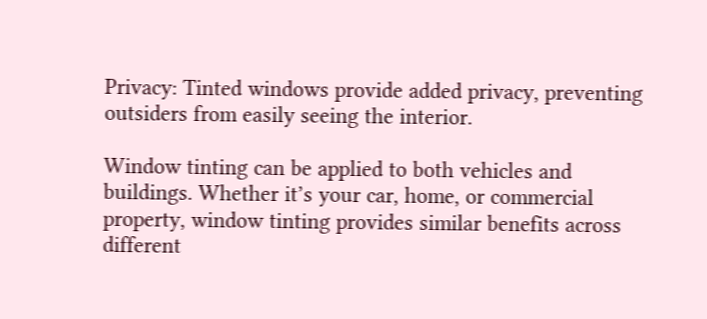Privacy: Tinted windows provide added privacy, preventing outsiders from easily seeing the interior.

Window tinting can be applied to both vehicles and buildings. Whether it’s your car, home, or commercial property, window tinting provides similar benefits across different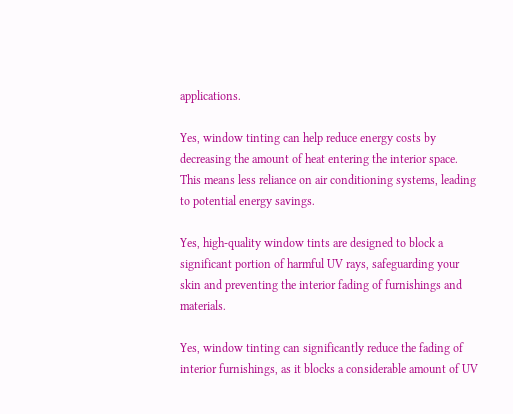applications.

Yes, window tinting can help reduce energy costs by decreasing the amount of heat entering the interior space. This means less reliance on air conditioning systems, leading to potential energy savings.

Yes, high-quality window tints are designed to block a significant portion of harmful UV rays, safeguarding your skin and preventing the interior fading of furnishings and materials.

Yes, window tinting can significantly reduce the fading of interior furnishings, as it blocks a considerable amount of UV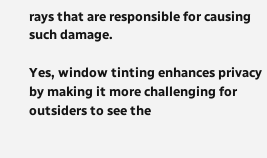rays that are responsible for causing such damage.

Yes, window tinting enhances privacy by making it more challenging for outsiders to see the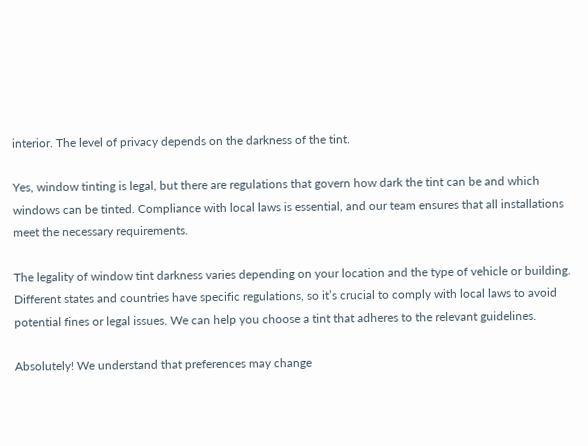interior. The level of privacy depends on the darkness of the tint.

Yes, window tinting is legal, but there are regulations that govern how dark the tint can be and which windows can be tinted. Compliance with local laws is essential, and our team ensures that all installations meet the necessary requirements.

The legality of window tint darkness varies depending on your location and the type of vehicle or building. Different states and countries have specific regulations, so it’s crucial to comply with local laws to avoid potential fines or legal issues. We can help you choose a tint that adheres to the relevant guidelines.

Absolutely! We understand that preferences may change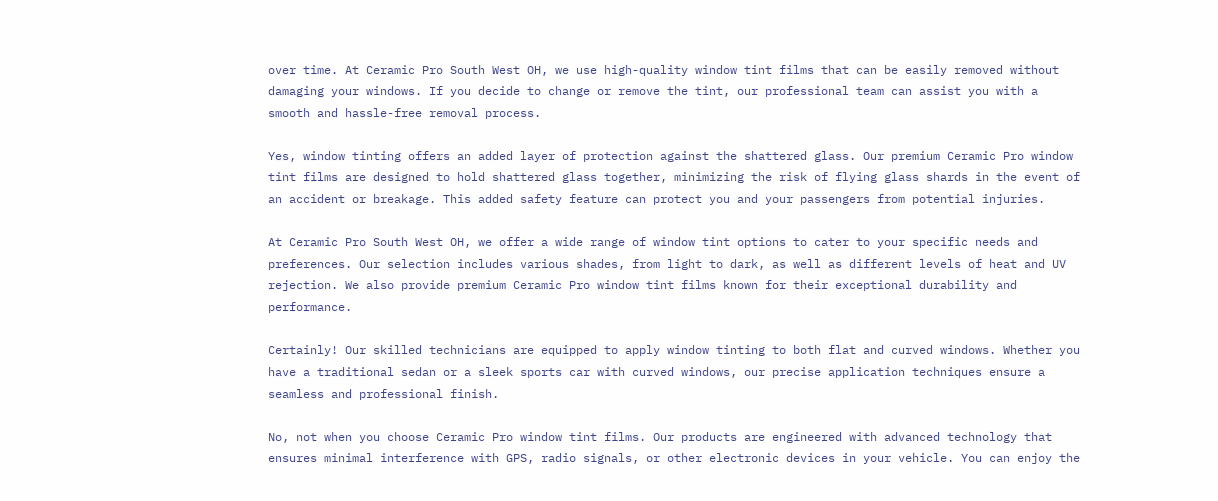over time. At Ceramic Pro South West OH, we use high-quality window tint films that can be easily removed without damaging your windows. If you decide to change or remove the tint, our professional team can assist you with a smooth and hassle-free removal process.

Yes, window tinting offers an added layer of protection against the shattered glass. Our premium Ceramic Pro window tint films are designed to hold shattered glass together, minimizing the risk of flying glass shards in the event of an accident or breakage. This added safety feature can protect you and your passengers from potential injuries.

At Ceramic Pro South West OH, we offer a wide range of window tint options to cater to your specific needs and preferences. Our selection includes various shades, from light to dark, as well as different levels of heat and UV rejection. We also provide premium Ceramic Pro window tint films known for their exceptional durability and performance.

Certainly! Our skilled technicians are equipped to apply window tinting to both flat and curved windows. Whether you have a traditional sedan or a sleek sports car with curved windows, our precise application techniques ensure a seamless and professional finish.

No, not when you choose Ceramic Pro window tint films. Our products are engineered with advanced technology that ensures minimal interference with GPS, radio signals, or other electronic devices in your vehicle. You can enjoy the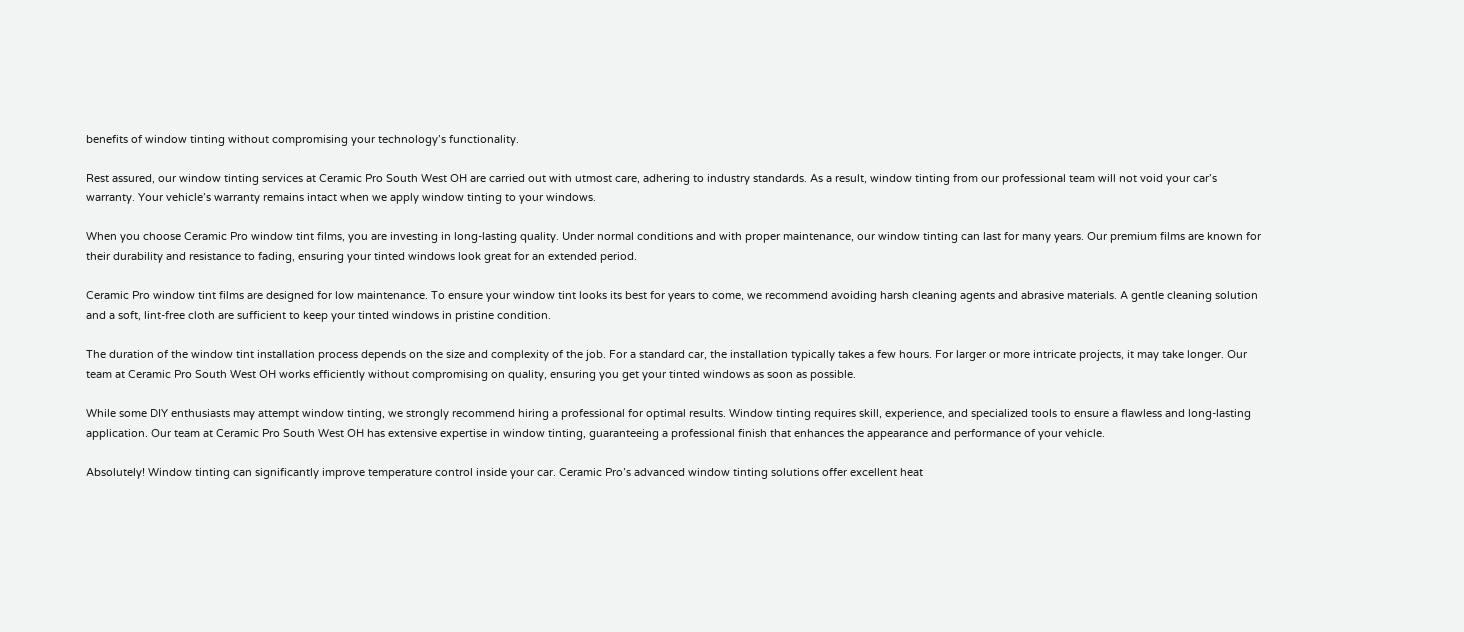benefits of window tinting without compromising your technology’s functionality.

Rest assured, our window tinting services at Ceramic Pro South West OH are carried out with utmost care, adhering to industry standards. As a result, window tinting from our professional team will not void your car’s warranty. Your vehicle’s warranty remains intact when we apply window tinting to your windows.

When you choose Ceramic Pro window tint films, you are investing in long-lasting quality. Under normal conditions and with proper maintenance, our window tinting can last for many years. Our premium films are known for their durability and resistance to fading, ensuring your tinted windows look great for an extended period.

Ceramic Pro window tint films are designed for low maintenance. To ensure your window tint looks its best for years to come, we recommend avoiding harsh cleaning agents and abrasive materials. A gentle cleaning solution and a soft, lint-free cloth are sufficient to keep your tinted windows in pristine condition.

The duration of the window tint installation process depends on the size and complexity of the job. For a standard car, the installation typically takes a few hours. For larger or more intricate projects, it may take longer. Our team at Ceramic Pro South West OH works efficiently without compromising on quality, ensuring you get your tinted windows as soon as possible.

While some DIY enthusiasts may attempt window tinting, we strongly recommend hiring a professional for optimal results. Window tinting requires skill, experience, and specialized tools to ensure a flawless and long-lasting application. Our team at Ceramic Pro South West OH has extensive expertise in window tinting, guaranteeing a professional finish that enhances the appearance and performance of your vehicle.

Absolutely! Window tinting can significantly improve temperature control inside your car. Ceramic Pro’s advanced window tinting solutions offer excellent heat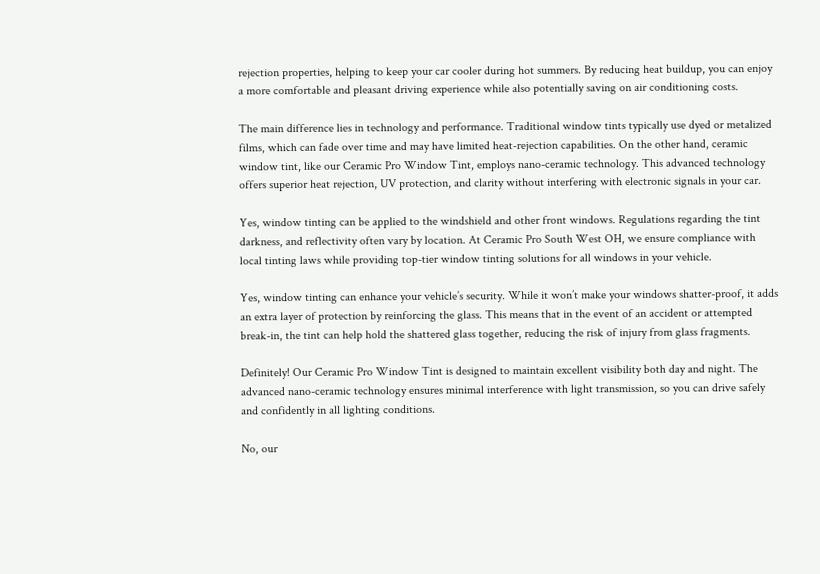rejection properties, helping to keep your car cooler during hot summers. By reducing heat buildup, you can enjoy a more comfortable and pleasant driving experience while also potentially saving on air conditioning costs.

The main difference lies in technology and performance. Traditional window tints typically use dyed or metalized films, which can fade over time and may have limited heat-rejection capabilities. On the other hand, ceramic window tint, like our Ceramic Pro Window Tint, employs nano-ceramic technology. This advanced technology offers superior heat rejection, UV protection, and clarity without interfering with electronic signals in your car.

Yes, window tinting can be applied to the windshield and other front windows. Regulations regarding the tint darkness, and reflectivity often vary by location. At Ceramic Pro South West OH, we ensure compliance with local tinting laws while providing top-tier window tinting solutions for all windows in your vehicle.

Yes, window tinting can enhance your vehicle’s security. While it won’t make your windows shatter-proof, it adds an extra layer of protection by reinforcing the glass. This means that in the event of an accident or attempted break-in, the tint can help hold the shattered glass together, reducing the risk of injury from glass fragments.

Definitely! Our Ceramic Pro Window Tint is designed to maintain excellent visibility both day and night. The advanced nano-ceramic technology ensures minimal interference with light transmission, so you can drive safely and confidently in all lighting conditions.

No, our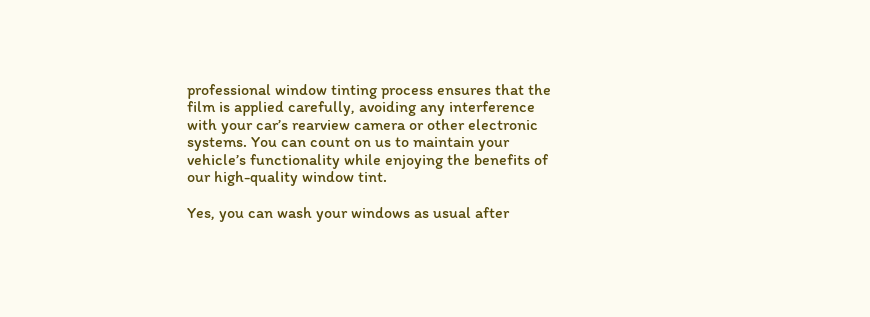professional window tinting process ensures that the film is applied carefully, avoiding any interference with your car’s rearview camera or other electronic systems. You can count on us to maintain your vehicle’s functionality while enjoying the benefits of our high-quality window tint.

Yes, you can wash your windows as usual after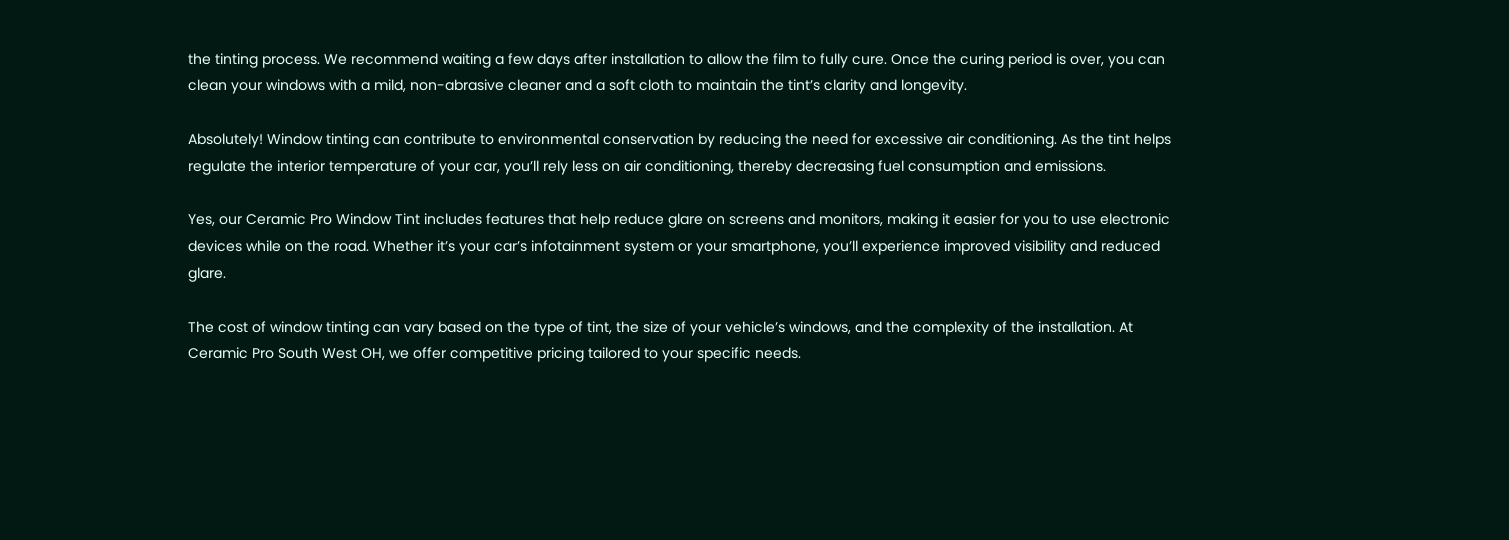the tinting process. We recommend waiting a few days after installation to allow the film to fully cure. Once the curing period is over, you can clean your windows with a mild, non-abrasive cleaner and a soft cloth to maintain the tint’s clarity and longevity.

Absolutely! Window tinting can contribute to environmental conservation by reducing the need for excessive air conditioning. As the tint helps regulate the interior temperature of your car, you’ll rely less on air conditioning, thereby decreasing fuel consumption and emissions.

Yes, our Ceramic Pro Window Tint includes features that help reduce glare on screens and monitors, making it easier for you to use electronic devices while on the road. Whether it’s your car’s infotainment system or your smartphone, you’ll experience improved visibility and reduced glare.

The cost of window tinting can vary based on the type of tint, the size of your vehicle’s windows, and the complexity of the installation. At Ceramic Pro South West OH, we offer competitive pricing tailored to your specific needs.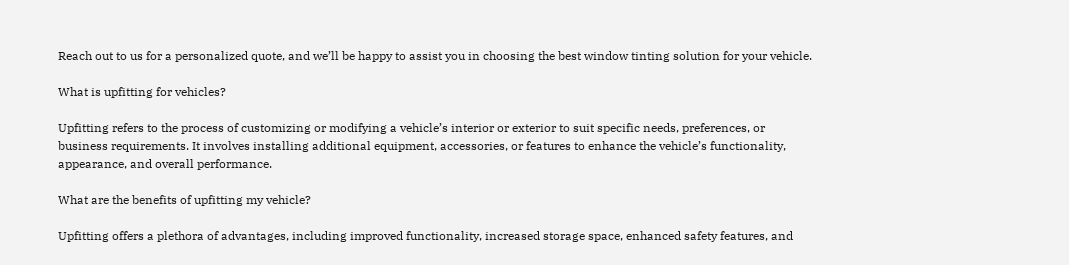Reach out to us for a personalized quote, and we’ll be happy to assist you in choosing the best window tinting solution for your vehicle.

What is upfitting for vehicles?

Upfitting refers to the process of customizing or modifying a vehicle’s interior or exterior to suit specific needs, preferences, or business requirements. It involves installing additional equipment, accessories, or features to enhance the vehicle’s functionality, appearance, and overall performance.

What are the benefits of upfitting my vehicle?

Upfitting offers a plethora of advantages, including improved functionality, increased storage space, enhanced safety features, and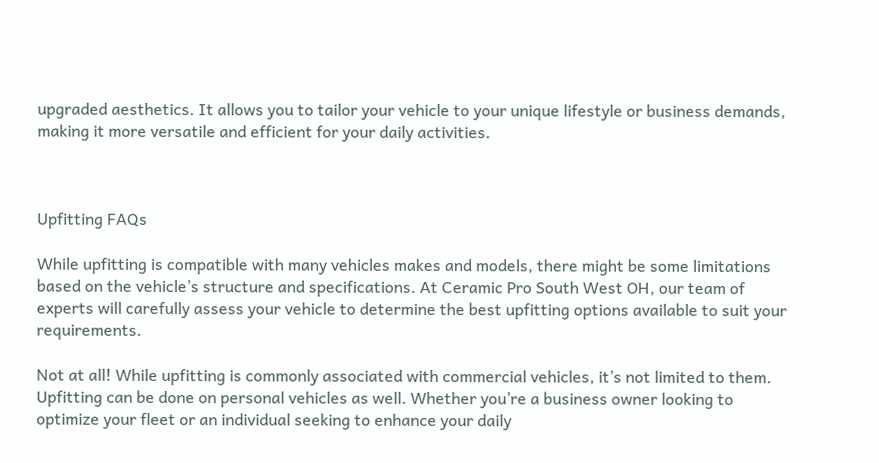upgraded aesthetics. It allows you to tailor your vehicle to your unique lifestyle or business demands, making it more versatile and efficient for your daily activities.



Upfitting FAQs

While upfitting is compatible with many vehicles makes and models, there might be some limitations based on the vehicle’s structure and specifications. At Ceramic Pro South West OH, our team of experts will carefully assess your vehicle to determine the best upfitting options available to suit your requirements.

Not at all! While upfitting is commonly associated with commercial vehicles, it’s not limited to them. Upfitting can be done on personal vehicles as well. Whether you’re a business owner looking to optimize your fleet or an individual seeking to enhance your daily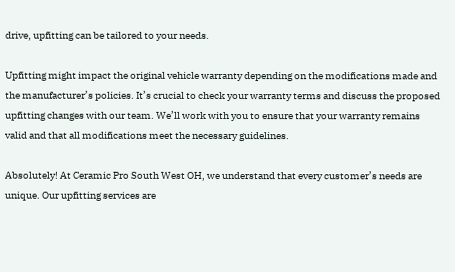drive, upfitting can be tailored to your needs.

Upfitting might impact the original vehicle warranty depending on the modifications made and the manufacturer’s policies. It’s crucial to check your warranty terms and discuss the proposed upfitting changes with our team. We’ll work with you to ensure that your warranty remains valid and that all modifications meet the necessary guidelines.

Absolutely! At Ceramic Pro South West OH, we understand that every customer’s needs are unique. Our upfitting services are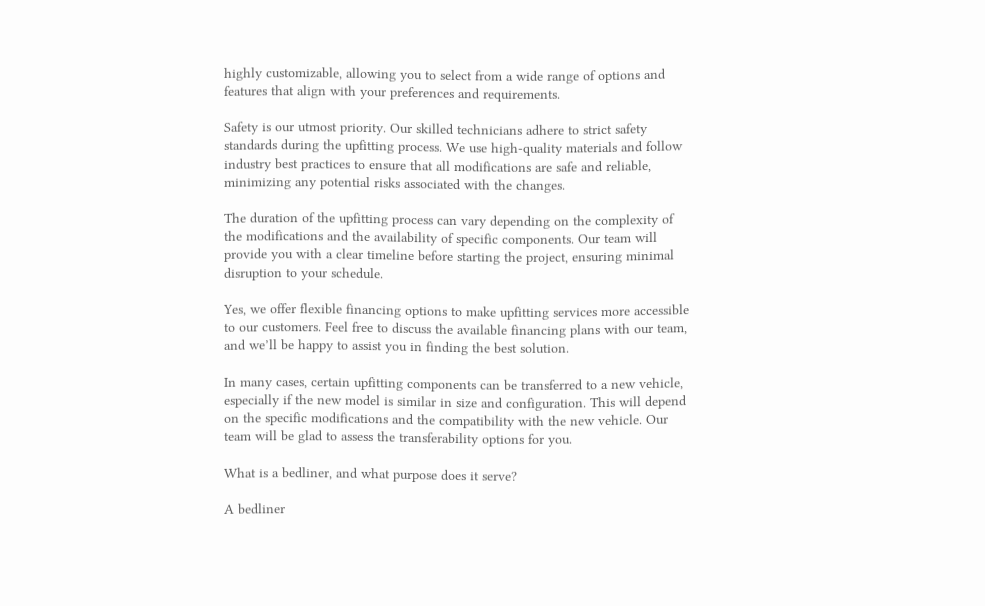highly customizable, allowing you to select from a wide range of options and features that align with your preferences and requirements.

Safety is our utmost priority. Our skilled technicians adhere to strict safety standards during the upfitting process. We use high-quality materials and follow industry best practices to ensure that all modifications are safe and reliable, minimizing any potential risks associated with the changes.

The duration of the upfitting process can vary depending on the complexity of the modifications and the availability of specific components. Our team will provide you with a clear timeline before starting the project, ensuring minimal disruption to your schedule.

Yes, we offer flexible financing options to make upfitting services more accessible to our customers. Feel free to discuss the available financing plans with our team, and we’ll be happy to assist you in finding the best solution.

In many cases, certain upfitting components can be transferred to a new vehicle, especially if the new model is similar in size and configuration. This will depend on the specific modifications and the compatibility with the new vehicle. Our team will be glad to assess the transferability options for you.

What is a bedliner, and what purpose does it serve?

A bedliner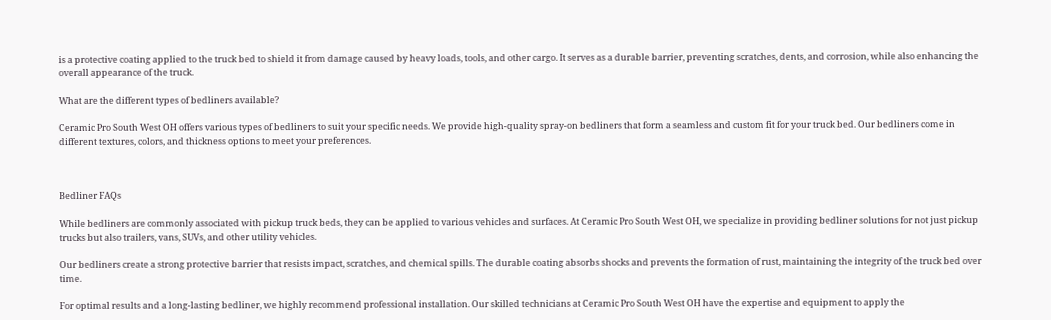is a protective coating applied to the truck bed to shield it from damage caused by heavy loads, tools, and other cargo. It serves as a durable barrier, preventing scratches, dents, and corrosion, while also enhancing the overall appearance of the truck.

What are the different types of bedliners available?

Ceramic Pro South West OH offers various types of bedliners to suit your specific needs. We provide high-quality spray-on bedliners that form a seamless and custom fit for your truck bed. Our bedliners come in different textures, colors, and thickness options to meet your preferences.



Bedliner FAQs

While bedliners are commonly associated with pickup truck beds, they can be applied to various vehicles and surfaces. At Ceramic Pro South West OH, we specialize in providing bedliner solutions for not just pickup trucks but also trailers, vans, SUVs, and other utility vehicles.

Our bedliners create a strong protective barrier that resists impact, scratches, and chemical spills. The durable coating absorbs shocks and prevents the formation of rust, maintaining the integrity of the truck bed over time.

For optimal results and a long-lasting bedliner, we highly recommend professional installation. Our skilled technicians at Ceramic Pro South West OH have the expertise and equipment to apply the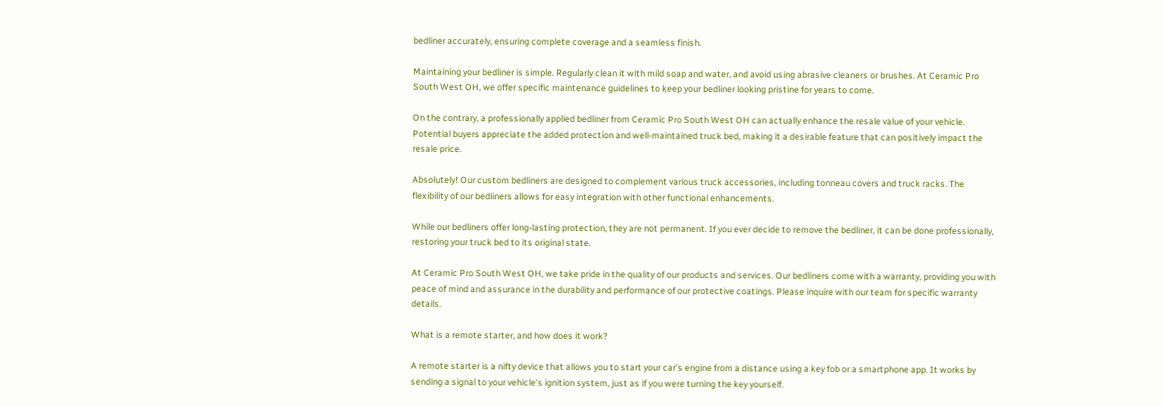bedliner accurately, ensuring complete coverage and a seamless finish.

Maintaining your bedliner is simple. Regularly clean it with mild soap and water, and avoid using abrasive cleaners or brushes. At Ceramic Pro South West OH, we offer specific maintenance guidelines to keep your bedliner looking pristine for years to come.

On the contrary, a professionally applied bedliner from Ceramic Pro South West OH can actually enhance the resale value of your vehicle. Potential buyers appreciate the added protection and well-maintained truck bed, making it a desirable feature that can positively impact the resale price.

Absolutely! Our custom bedliners are designed to complement various truck accessories, including tonneau covers and truck racks. The flexibility of our bedliners allows for easy integration with other functional enhancements.

While our bedliners offer long-lasting protection, they are not permanent. If you ever decide to remove the bedliner, it can be done professionally, restoring your truck bed to its original state.

At Ceramic Pro South West OH, we take pride in the quality of our products and services. Our bedliners come with a warranty, providing you with peace of mind and assurance in the durability and performance of our protective coatings. Please inquire with our team for specific warranty details.

What is a remote starter, and how does it work?

A remote starter is a nifty device that allows you to start your car’s engine from a distance using a key fob or a smartphone app. It works by sending a signal to your vehicle’s ignition system, just as if you were turning the key yourself.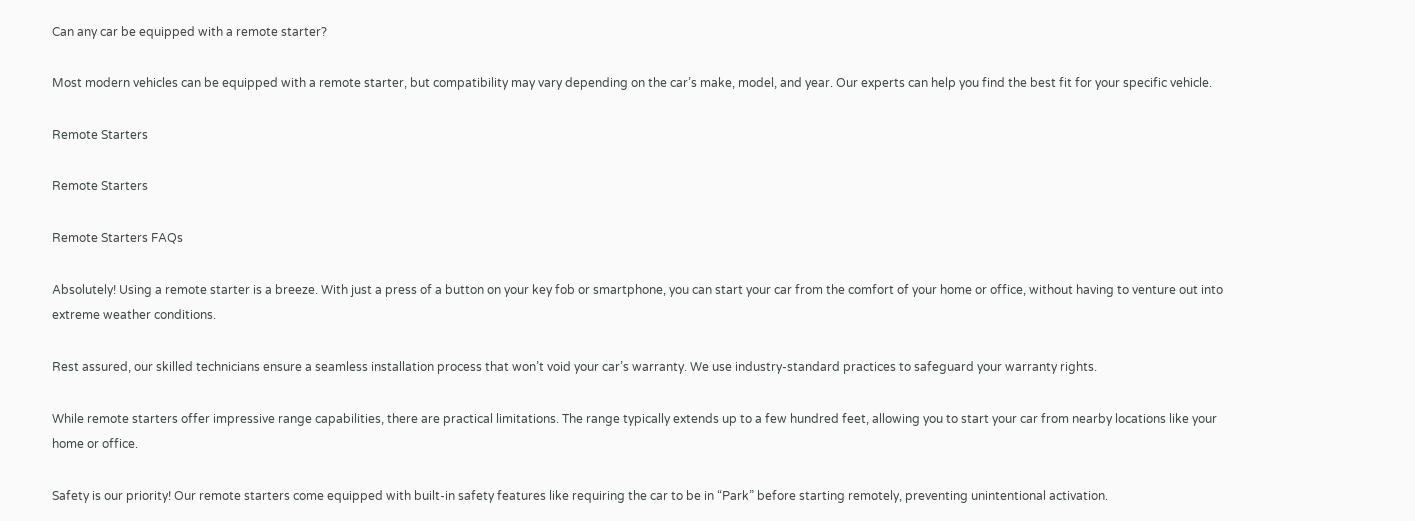Can any car be equipped with a remote starter?

Most modern vehicles can be equipped with a remote starter, but compatibility may vary depending on the car’s make, model, and year. Our experts can help you find the best fit for your specific vehicle.

Remote Starters

Remote Starters

Remote Starters FAQs

Absolutely! Using a remote starter is a breeze. With just a press of a button on your key fob or smartphone, you can start your car from the comfort of your home or office, without having to venture out into extreme weather conditions.

Rest assured, our skilled technicians ensure a seamless installation process that won’t void your car’s warranty. We use industry-standard practices to safeguard your warranty rights.

While remote starters offer impressive range capabilities, there are practical limitations. The range typically extends up to a few hundred feet, allowing you to start your car from nearby locations like your home or office.

Safety is our priority! Our remote starters come equipped with built-in safety features like requiring the car to be in “Park” before starting remotely, preventing unintentional activation.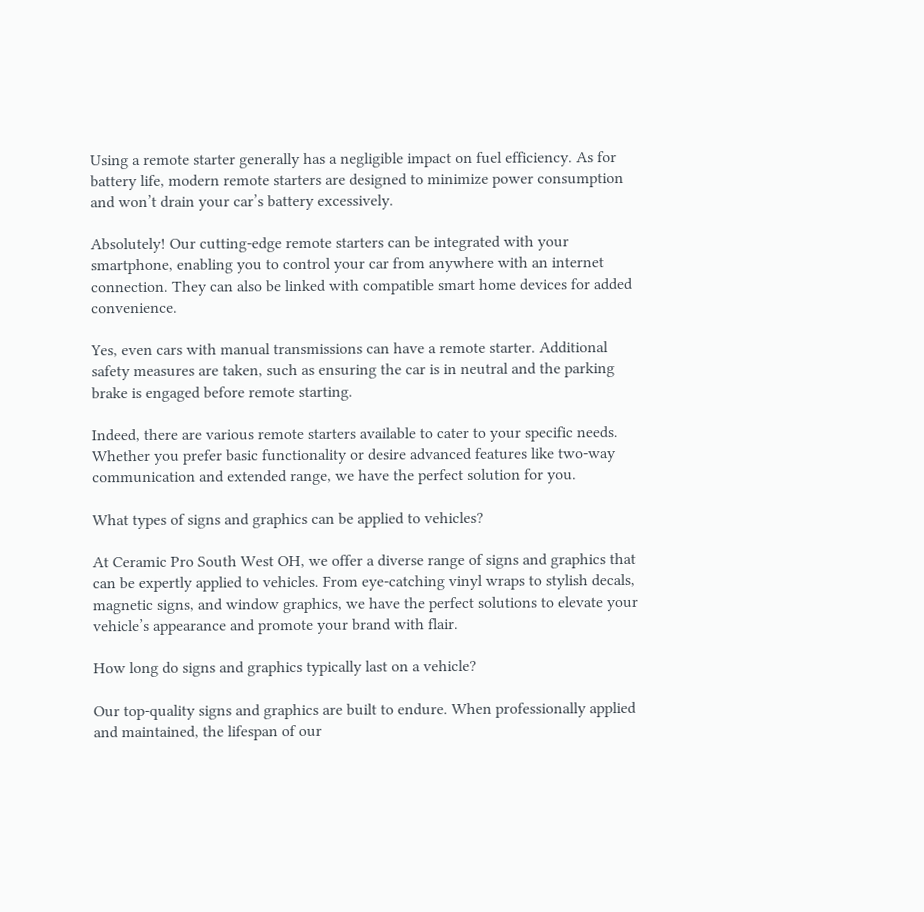Using a remote starter generally has a negligible impact on fuel efficiency. As for battery life, modern remote starters are designed to minimize power consumption and won’t drain your car’s battery excessively.

Absolutely! Our cutting-edge remote starters can be integrated with your smartphone, enabling you to control your car from anywhere with an internet connection. They can also be linked with compatible smart home devices for added convenience.

Yes, even cars with manual transmissions can have a remote starter. Additional safety measures are taken, such as ensuring the car is in neutral and the parking brake is engaged before remote starting.

Indeed, there are various remote starters available to cater to your specific needs. Whether you prefer basic functionality or desire advanced features like two-way communication and extended range, we have the perfect solution for you.

What types of signs and graphics can be applied to vehicles?

At Ceramic Pro South West OH, we offer a diverse range of signs and graphics that can be expertly applied to vehicles. From eye-catching vinyl wraps to stylish decals, magnetic signs, and window graphics, we have the perfect solutions to elevate your vehicle’s appearance and promote your brand with flair.

How long do signs and graphics typically last on a vehicle?

Our top-quality signs and graphics are built to endure. When professionally applied and maintained, the lifespan of our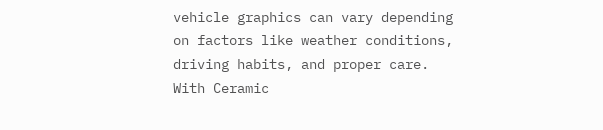vehicle graphics can vary depending on factors like weather conditions, driving habits, and proper care. With Ceramic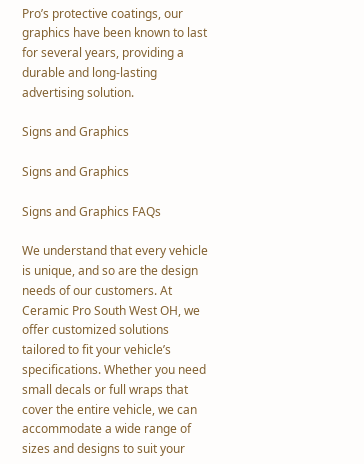Pro’s protective coatings, our graphics have been known to last for several years, providing a durable and long-lasting advertising solution.

Signs and Graphics

Signs and Graphics

Signs and Graphics FAQs

We understand that every vehicle is unique, and so are the design needs of our customers. At Ceramic Pro South West OH, we offer customized solutions tailored to fit your vehicle’s specifications. Whether you need small decals or full wraps that cover the entire vehicle, we can accommodate a wide range of sizes and designs to suit your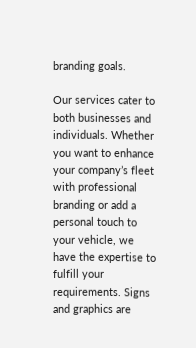branding goals.

Our services cater to both businesses and individuals. Whether you want to enhance your company’s fleet with professional branding or add a personal touch to your vehicle, we have the expertise to fulfill your requirements. Signs and graphics are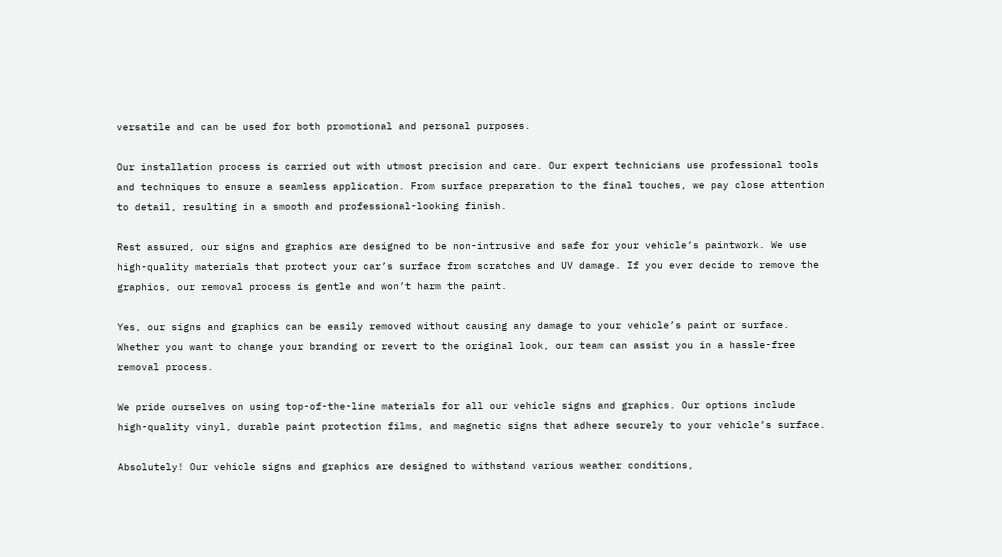versatile and can be used for both promotional and personal purposes.

Our installation process is carried out with utmost precision and care. Our expert technicians use professional tools and techniques to ensure a seamless application. From surface preparation to the final touches, we pay close attention to detail, resulting in a smooth and professional-looking finish.

Rest assured, our signs and graphics are designed to be non-intrusive and safe for your vehicle’s paintwork. We use high-quality materials that protect your car’s surface from scratches and UV damage. If you ever decide to remove the graphics, our removal process is gentle and won’t harm the paint.

Yes, our signs and graphics can be easily removed without causing any damage to your vehicle’s paint or surface. Whether you want to change your branding or revert to the original look, our team can assist you in a hassle-free removal process.

We pride ourselves on using top-of-the-line materials for all our vehicle signs and graphics. Our options include high-quality vinyl, durable paint protection films, and magnetic signs that adhere securely to your vehicle’s surface.

Absolutely! Our vehicle signs and graphics are designed to withstand various weather conditions,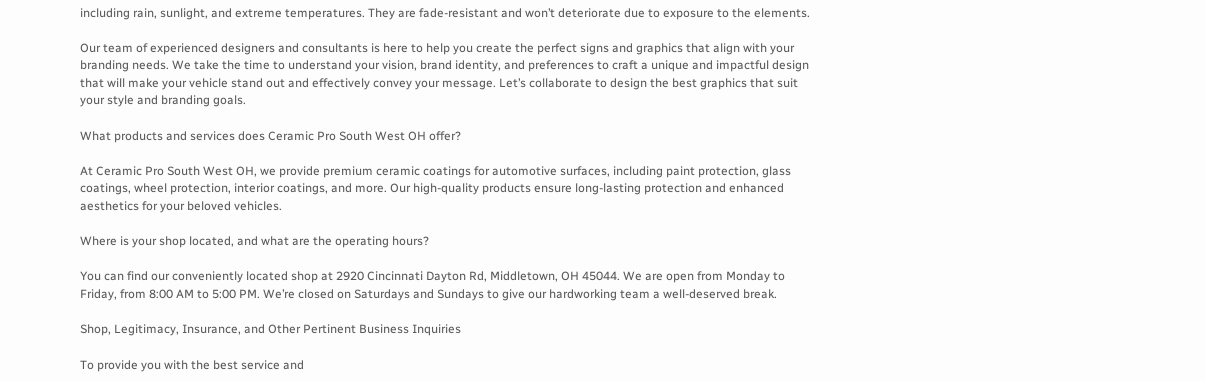including rain, sunlight, and extreme temperatures. They are fade-resistant and won’t deteriorate due to exposure to the elements.

Our team of experienced designers and consultants is here to help you create the perfect signs and graphics that align with your branding needs. We take the time to understand your vision, brand identity, and preferences to craft a unique and impactful design that will make your vehicle stand out and effectively convey your message. Let’s collaborate to design the best graphics that suit your style and branding goals.

What products and services does Ceramic Pro South West OH offer?

At Ceramic Pro South West OH, we provide premium ceramic coatings for automotive surfaces, including paint protection, glass coatings, wheel protection, interior coatings, and more. Our high-quality products ensure long-lasting protection and enhanced aesthetics for your beloved vehicles.

Where is your shop located, and what are the operating hours?

You can find our conveniently located shop at 2920 Cincinnati Dayton Rd, Middletown, OH 45044. We are open from Monday to Friday, from 8:00 AM to 5:00 PM. We’re closed on Saturdays and Sundays to give our hardworking team a well-deserved break.

Shop, Legitimacy, Insurance, and Other Pertinent Business Inquiries

To provide you with the best service and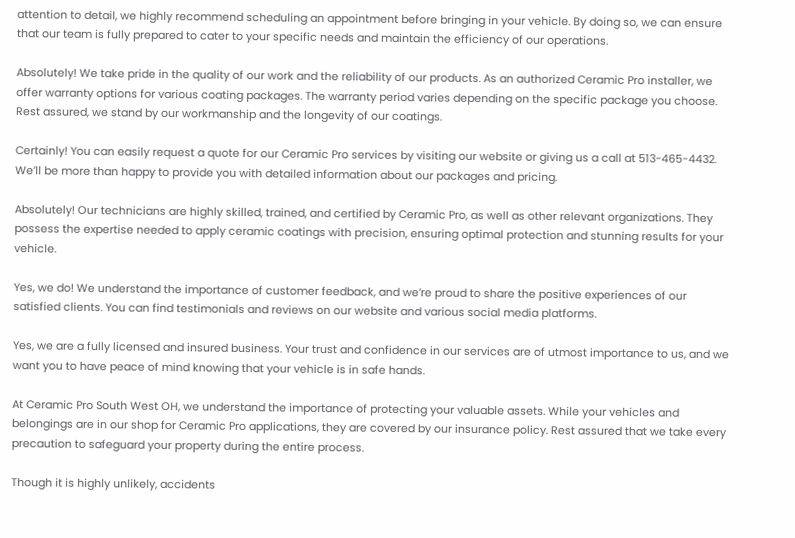attention to detail, we highly recommend scheduling an appointment before bringing in your vehicle. By doing so, we can ensure that our team is fully prepared to cater to your specific needs and maintain the efficiency of our operations.

Absolutely! We take pride in the quality of our work and the reliability of our products. As an authorized Ceramic Pro installer, we offer warranty options for various coating packages. The warranty period varies depending on the specific package you choose. Rest assured, we stand by our workmanship and the longevity of our coatings.

Certainly! You can easily request a quote for our Ceramic Pro services by visiting our website or giving us a call at 513-465-4432. We’ll be more than happy to provide you with detailed information about our packages and pricing.

Absolutely! Our technicians are highly skilled, trained, and certified by Ceramic Pro, as well as other relevant organizations. They possess the expertise needed to apply ceramic coatings with precision, ensuring optimal protection and stunning results for your vehicle.

Yes, we do! We understand the importance of customer feedback, and we’re proud to share the positive experiences of our satisfied clients. You can find testimonials and reviews on our website and various social media platforms.

Yes, we are a fully licensed and insured business. Your trust and confidence in our services are of utmost importance to us, and we want you to have peace of mind knowing that your vehicle is in safe hands.

At Ceramic Pro South West OH, we understand the importance of protecting your valuable assets. While your vehicles and belongings are in our shop for Ceramic Pro applications, they are covered by our insurance policy. Rest assured that we take every precaution to safeguard your property during the entire process.

Though it is highly unlikely, accidents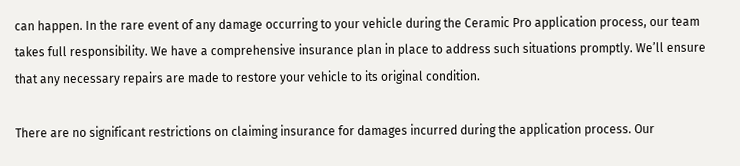can happen. In the rare event of any damage occurring to your vehicle during the Ceramic Pro application process, our team takes full responsibility. We have a comprehensive insurance plan in place to address such situations promptly. We’ll ensure that any necessary repairs are made to restore your vehicle to its original condition.

There are no significant restrictions on claiming insurance for damages incurred during the application process. Our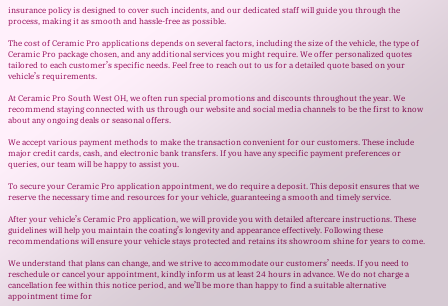insurance policy is designed to cover such incidents, and our dedicated staff will guide you through the process, making it as smooth and hassle-free as possible.

The cost of Ceramic Pro applications depends on several factors, including the size of the vehicle, the type of Ceramic Pro package chosen, and any additional services you might require. We offer personalized quotes tailored to each customer’s specific needs. Feel free to reach out to us for a detailed quote based on your vehicle’s requirements.

At Ceramic Pro South West OH, we often run special promotions and discounts throughout the year. We recommend staying connected with us through our website and social media channels to be the first to know about any ongoing deals or seasonal offers.

We accept various payment methods to make the transaction convenient for our customers. These include major credit cards, cash, and electronic bank transfers. If you have any specific payment preferences or queries, our team will be happy to assist you.

To secure your Ceramic Pro application appointment, we do require a deposit. This deposit ensures that we reserve the necessary time and resources for your vehicle, guaranteeing a smooth and timely service.

After your vehicle’s Ceramic Pro application, we will provide you with detailed aftercare instructions. These guidelines will help you maintain the coating’s longevity and appearance effectively. Following these recommendations will ensure your vehicle stays protected and retains its showroom shine for years to come.

We understand that plans can change, and we strive to accommodate our customers’ needs. If you need to reschedule or cancel your appointment, kindly inform us at least 24 hours in advance. We do not charge a cancellation fee within this notice period, and we’ll be more than happy to find a suitable alternative appointment time for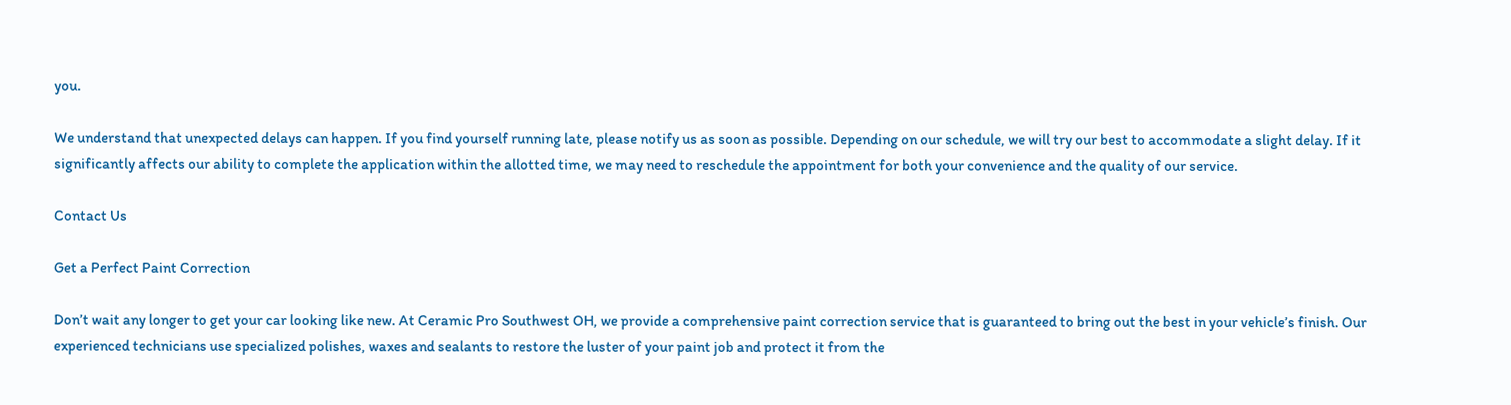you.

We understand that unexpected delays can happen. If you find yourself running late, please notify us as soon as possible. Depending on our schedule, we will try our best to accommodate a slight delay. If it significantly affects our ability to complete the application within the allotted time, we may need to reschedule the appointment for both your convenience and the quality of our service.

Contact Us

Get a Perfect Paint Correction

Don’t wait any longer to get your car looking like new. At Ceramic Pro Southwest OH, we provide a comprehensive paint correction service that is guaranteed to bring out the best in your vehicle’s finish. Our experienced technicians use specialized polishes, waxes and sealants to restore the luster of your paint job and protect it from the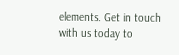elements. Get in touch with us today to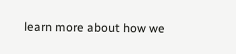learn more about how we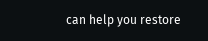can help you restore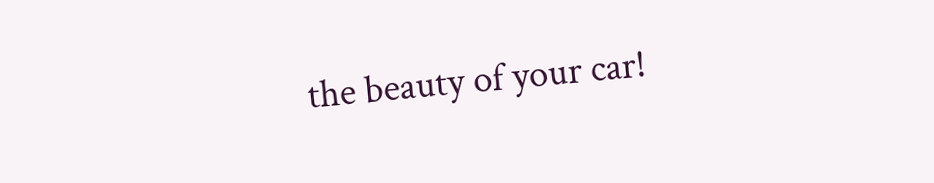the beauty of your car!